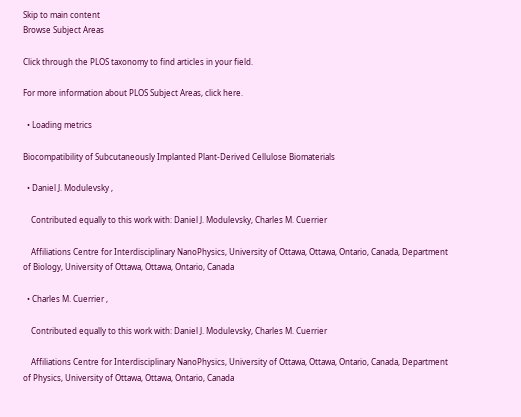Skip to main content
Browse Subject Areas

Click through the PLOS taxonomy to find articles in your field.

For more information about PLOS Subject Areas, click here.

  • Loading metrics

Biocompatibility of Subcutaneously Implanted Plant-Derived Cellulose Biomaterials

  • Daniel J. Modulevsky ,

    Contributed equally to this work with: Daniel J. Modulevsky, Charles M. Cuerrier

    Affiliations Centre for Interdisciplinary NanoPhysics, University of Ottawa, Ottawa, Ontario, Canada, Department of Biology, University of Ottawa, Ottawa, Ontario, Canada

  • Charles M. Cuerrier ,

    Contributed equally to this work with: Daniel J. Modulevsky, Charles M. Cuerrier

    Affiliations Centre for Interdisciplinary NanoPhysics, University of Ottawa, Ottawa, Ontario, Canada, Department of Physics, University of Ottawa, Ottawa, Ontario, Canada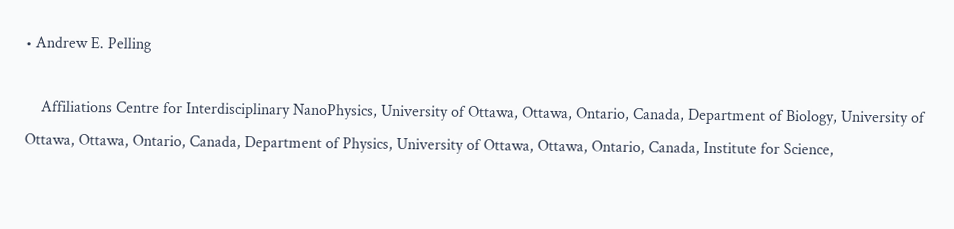• Andrew E. Pelling

    Affiliations Centre for Interdisciplinary NanoPhysics, University of Ottawa, Ottawa, Ontario, Canada, Department of Biology, University of Ottawa, Ottawa, Ontario, Canada, Department of Physics, University of Ottawa, Ottawa, Ontario, Canada, Institute for Science,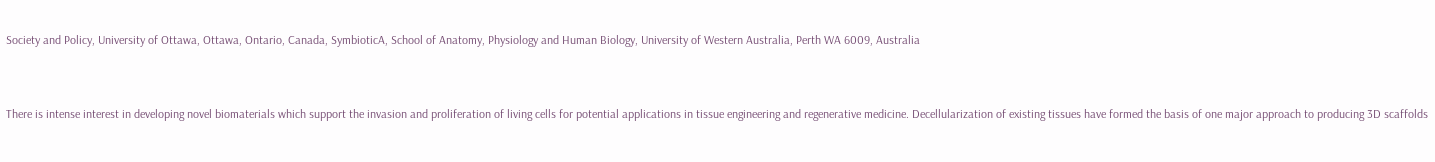Society and Policy, University of Ottawa, Ottawa, Ontario, Canada, SymbioticA, School of Anatomy, Physiology and Human Biology, University of Western Australia, Perth WA 6009, Australia


There is intense interest in developing novel biomaterials which support the invasion and proliferation of living cells for potential applications in tissue engineering and regenerative medicine. Decellularization of existing tissues have formed the basis of one major approach to producing 3D scaffolds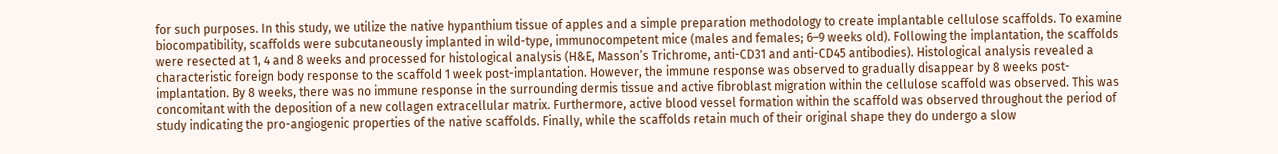for such purposes. In this study, we utilize the native hypanthium tissue of apples and a simple preparation methodology to create implantable cellulose scaffolds. To examine biocompatibility, scaffolds were subcutaneously implanted in wild-type, immunocompetent mice (males and females; 6–9 weeks old). Following the implantation, the scaffolds were resected at 1, 4 and 8 weeks and processed for histological analysis (H&E, Masson’s Trichrome, anti-CD31 and anti-CD45 antibodies). Histological analysis revealed a characteristic foreign body response to the scaffold 1 week post-implantation. However, the immune response was observed to gradually disappear by 8 weeks post-implantation. By 8 weeks, there was no immune response in the surrounding dermis tissue and active fibroblast migration within the cellulose scaffold was observed. This was concomitant with the deposition of a new collagen extracellular matrix. Furthermore, active blood vessel formation within the scaffold was observed throughout the period of study indicating the pro-angiogenic properties of the native scaffolds. Finally, while the scaffolds retain much of their original shape they do undergo a slow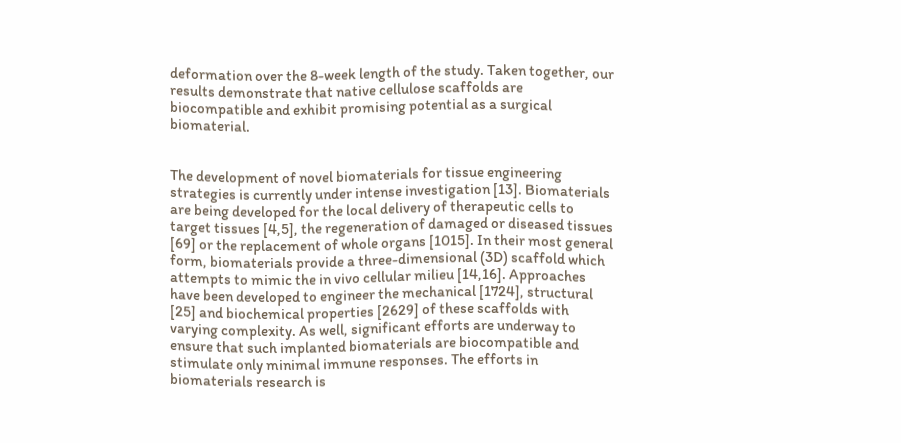deformation over the 8-week length of the study. Taken together, our results demonstrate that native cellulose scaffolds are biocompatible and exhibit promising potential as a surgical biomaterial.


The development of novel biomaterials for tissue engineering strategies is currently under intense investigation [13]. Biomaterials are being developed for the local delivery of therapeutic cells to target tissues [4,5], the regeneration of damaged or diseased tissues [69] or the replacement of whole organs [1015]. In their most general form, biomaterials provide a three-dimensional (3D) scaffold which attempts to mimic the in vivo cellular milieu [14,16]. Approaches have been developed to engineer the mechanical [1724], structural [25] and biochemical properties [2629] of these scaffolds with varying complexity. As well, significant efforts are underway to ensure that such implanted biomaterials are biocompatible and stimulate only minimal immune responses. The efforts in biomaterials research is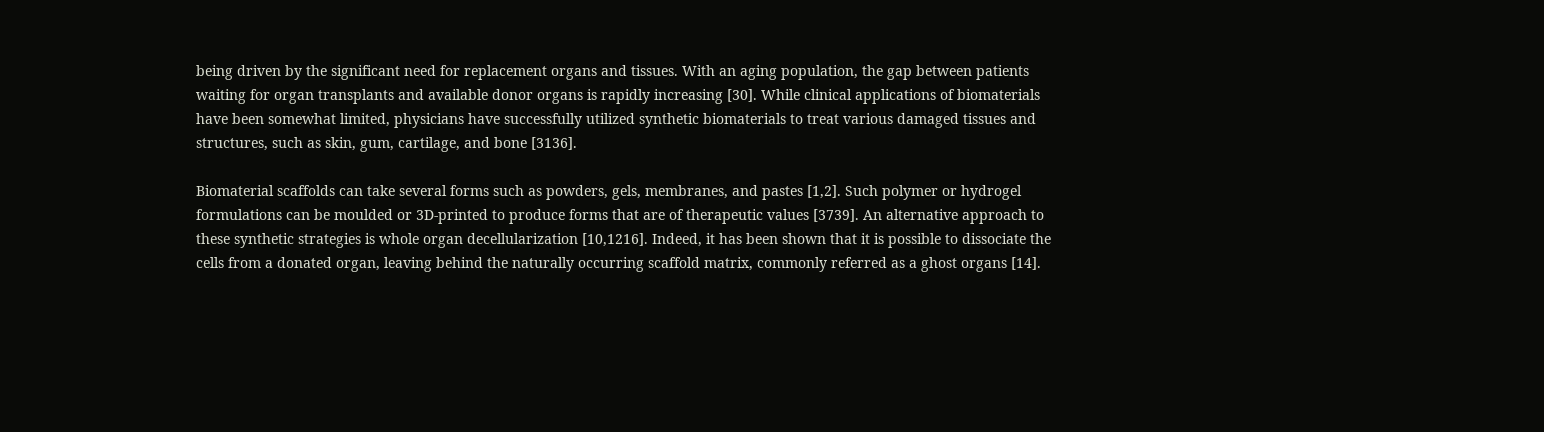being driven by the significant need for replacement organs and tissues. With an aging population, the gap between patients waiting for organ transplants and available donor organs is rapidly increasing [30]. While clinical applications of biomaterials have been somewhat limited, physicians have successfully utilized synthetic biomaterials to treat various damaged tissues and structures, such as skin, gum, cartilage, and bone [3136].

Biomaterial scaffolds can take several forms such as powders, gels, membranes, and pastes [1,2]. Such polymer or hydrogel formulations can be moulded or 3D-printed to produce forms that are of therapeutic values [3739]. An alternative approach to these synthetic strategies is whole organ decellularization [10,1216]. Indeed, it has been shown that it is possible to dissociate the cells from a donated organ, leaving behind the naturally occurring scaffold matrix, commonly referred as a ghost organs [14].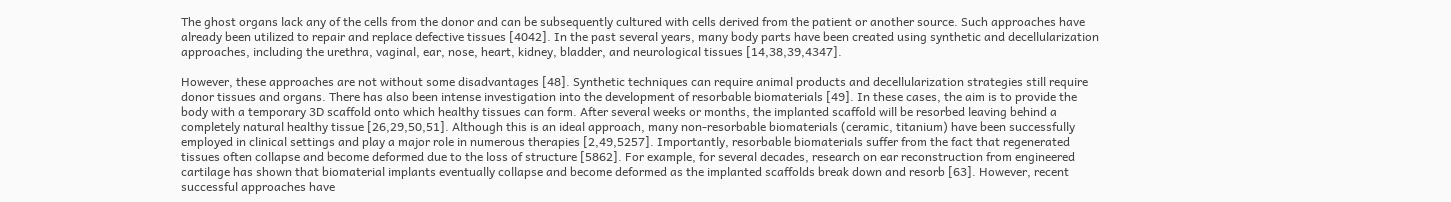The ghost organs lack any of the cells from the donor and can be subsequently cultured with cells derived from the patient or another source. Such approaches have already been utilized to repair and replace defective tissues [4042]. In the past several years, many body parts have been created using synthetic and decellularization approaches, including the urethra, vaginal, ear, nose, heart, kidney, bladder, and neurological tissues [14,38,39,4347].

However, these approaches are not without some disadvantages [48]. Synthetic techniques can require animal products and decellularization strategies still require donor tissues and organs. There has also been intense investigation into the development of resorbable biomaterials [49]. In these cases, the aim is to provide the body with a temporary 3D scaffold onto which healthy tissues can form. After several weeks or months, the implanted scaffold will be resorbed leaving behind a completely natural healthy tissue [26,29,50,51]. Although this is an ideal approach, many non-resorbable biomaterials (ceramic, titanium) have been successfully employed in clinical settings and play a major role in numerous therapies [2,49,5257]. Importantly, resorbable biomaterials suffer from the fact that regenerated tissues often collapse and become deformed due to the loss of structure [5862]. For example, for several decades, research on ear reconstruction from engineered cartilage has shown that biomaterial implants eventually collapse and become deformed as the implanted scaffolds break down and resorb [63]. However, recent successful approaches have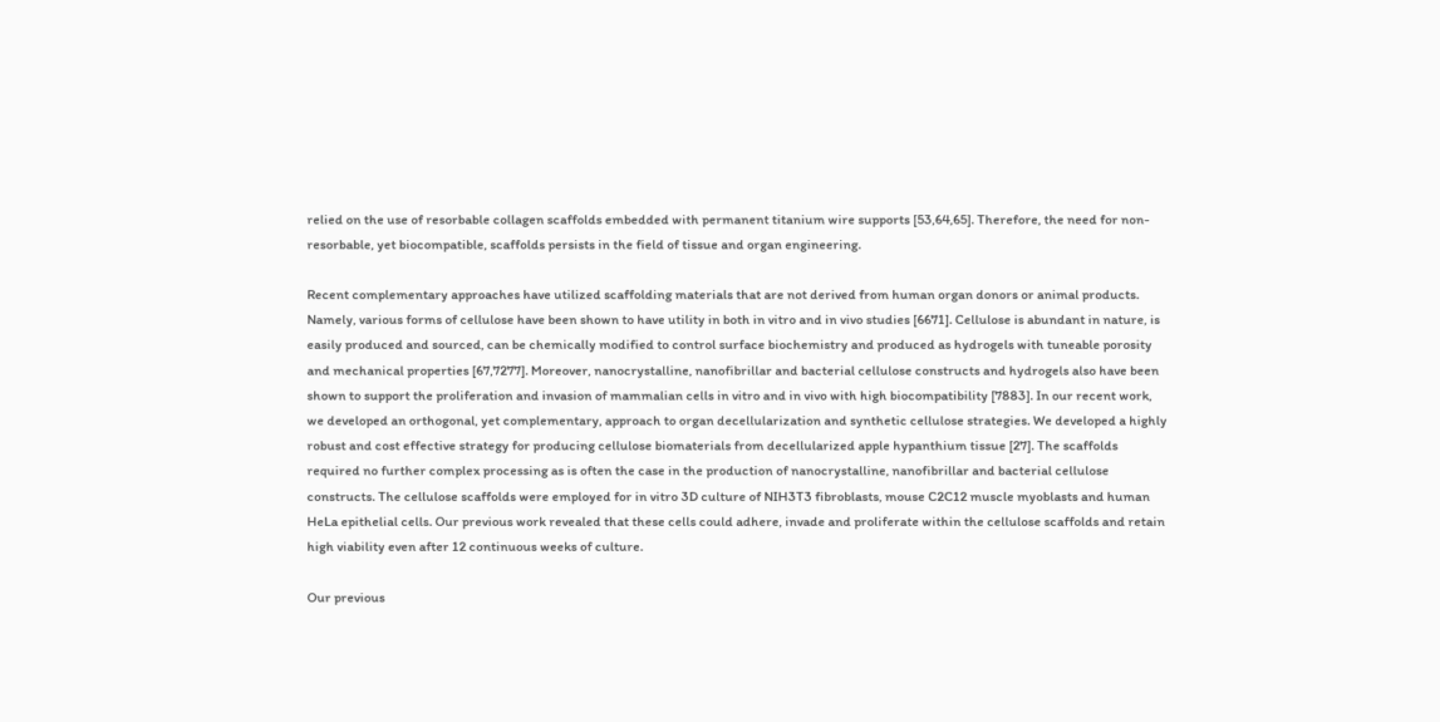relied on the use of resorbable collagen scaffolds embedded with permanent titanium wire supports [53,64,65]. Therefore, the need for non-resorbable, yet biocompatible, scaffolds persists in the field of tissue and organ engineering.

Recent complementary approaches have utilized scaffolding materials that are not derived from human organ donors or animal products. Namely, various forms of cellulose have been shown to have utility in both in vitro and in vivo studies [6671]. Cellulose is abundant in nature, is easily produced and sourced, can be chemically modified to control surface biochemistry and produced as hydrogels with tuneable porosity and mechanical properties [67,7277]. Moreover, nanocrystalline, nanofibrillar and bacterial cellulose constructs and hydrogels also have been shown to support the proliferation and invasion of mammalian cells in vitro and in vivo with high biocompatibility [7883]. In our recent work, we developed an orthogonal, yet complementary, approach to organ decellularization and synthetic cellulose strategies. We developed a highly robust and cost effective strategy for producing cellulose biomaterials from decellularized apple hypanthium tissue [27]. The scaffolds required no further complex processing as is often the case in the production of nanocrystalline, nanofibrillar and bacterial cellulose constructs. The cellulose scaffolds were employed for in vitro 3D culture of NIH3T3 fibroblasts, mouse C2C12 muscle myoblasts and human HeLa epithelial cells. Our previous work revealed that these cells could adhere, invade and proliferate within the cellulose scaffolds and retain high viability even after 12 continuous weeks of culture.

Our previous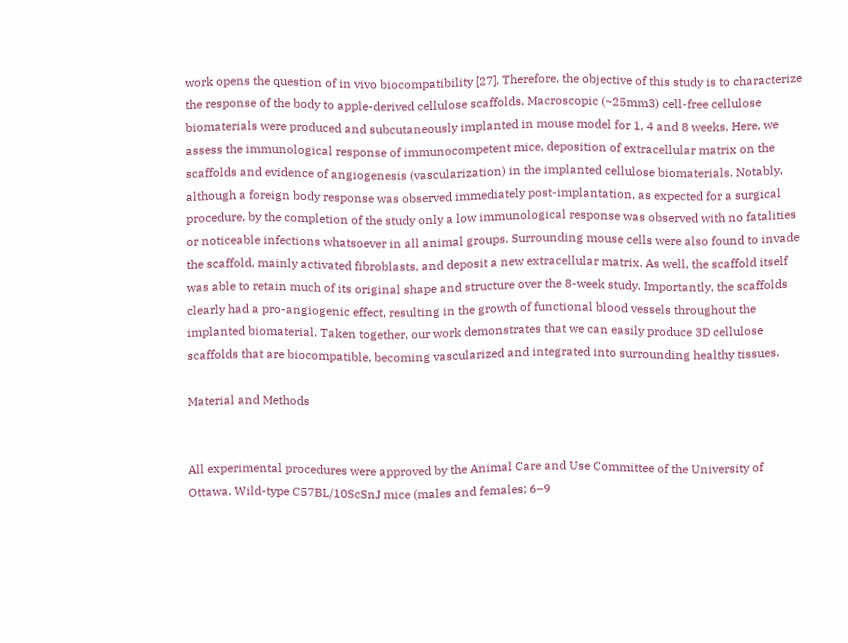work opens the question of in vivo biocompatibility [27]. Therefore, the objective of this study is to characterize the response of the body to apple-derived cellulose scaffolds. Macroscopic (~25mm3) cell-free cellulose biomaterials were produced and subcutaneously implanted in mouse model for 1, 4 and 8 weeks. Here, we assess the immunological response of immunocompetent mice, deposition of extracellular matrix on the scaffolds and evidence of angiogenesis (vascularization) in the implanted cellulose biomaterials. Notably, although a foreign body response was observed immediately post-implantation, as expected for a surgical procedure, by the completion of the study only a low immunological response was observed with no fatalities or noticeable infections whatsoever in all animal groups. Surrounding mouse cells were also found to invade the scaffold, mainly activated fibroblasts, and deposit a new extracellular matrix. As well, the scaffold itself was able to retain much of its original shape and structure over the 8-week study. Importantly, the scaffolds clearly had a pro-angiogenic effect, resulting in the growth of functional blood vessels throughout the implanted biomaterial. Taken together, our work demonstrates that we can easily produce 3D cellulose scaffolds that are biocompatible, becoming vascularized and integrated into surrounding healthy tissues.

Material and Methods


All experimental procedures were approved by the Animal Care and Use Committee of the University of Ottawa. Wild-type C57BL/10ScSnJ mice (males and females; 6–9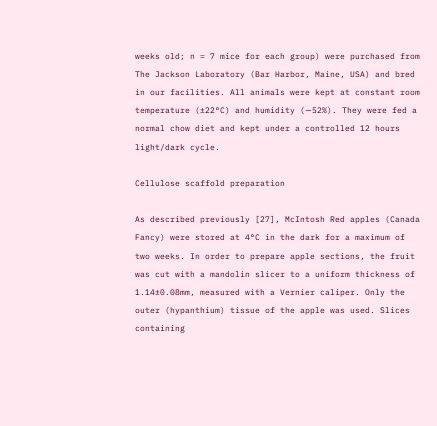weeks old; n = 7 mice for each group) were purchased from The Jackson Laboratory (Bar Harbor, Maine, USA) and bred in our facilities. All animals were kept at constant room temperature (±22°C) and humidity (∼52%). They were fed a normal chow diet and kept under a controlled 12 hours light/dark cycle.

Cellulose scaffold preparation

As described previously [27], McIntosh Red apples (Canada Fancy) were stored at 4°C in the dark for a maximum of two weeks. In order to prepare apple sections, the fruit was cut with a mandolin slicer to a uniform thickness of 1.14±0.08mm, measured with a Vernier caliper. Only the outer (hypanthium) tissue of the apple was used. Slices containing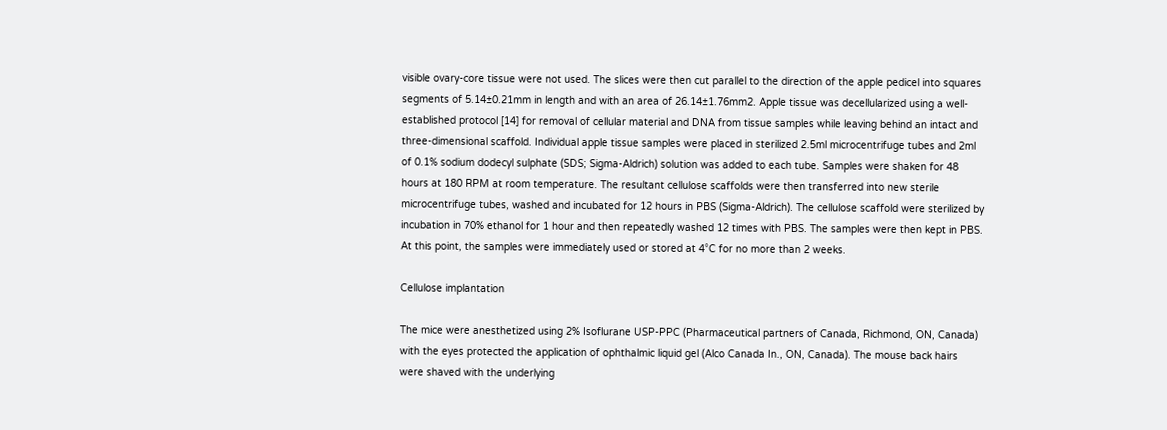visible ovary-core tissue were not used. The slices were then cut parallel to the direction of the apple pedicel into squares segments of 5.14±0.21mm in length and with an area of 26.14±1.76mm2. Apple tissue was decellularized using a well-established protocol [14] for removal of cellular material and DNA from tissue samples while leaving behind an intact and three-dimensional scaffold. Individual apple tissue samples were placed in sterilized 2.5ml microcentrifuge tubes and 2ml of 0.1% sodium dodecyl sulphate (SDS; Sigma-Aldrich) solution was added to each tube. Samples were shaken for 48 hours at 180 RPM at room temperature. The resultant cellulose scaffolds were then transferred into new sterile microcentrifuge tubes, washed and incubated for 12 hours in PBS (Sigma-Aldrich). The cellulose scaffold were sterilized by incubation in 70% ethanol for 1 hour and then repeatedly washed 12 times with PBS. The samples were then kept in PBS. At this point, the samples were immediately used or stored at 4°C for no more than 2 weeks.

Cellulose implantation

The mice were anesthetized using 2% Isoflurane USP-PPC (Pharmaceutical partners of Canada, Richmond, ON, Canada) with the eyes protected the application of ophthalmic liquid gel (Alco Canada In., ON, Canada). The mouse back hairs were shaved with the underlying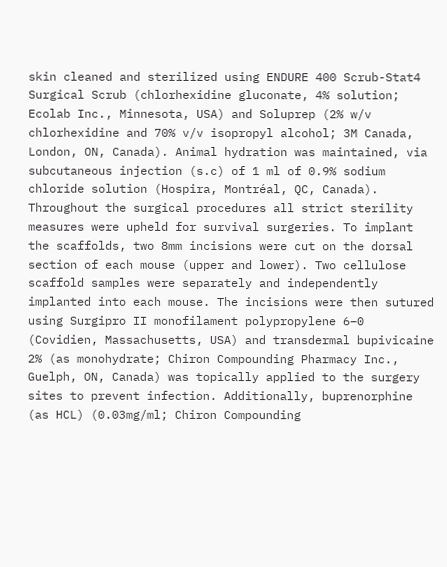skin cleaned and sterilized using ENDURE 400 Scrub-Stat4 Surgical Scrub (chlorhexidine gluconate, 4% solution; Ecolab Inc., Minnesota, USA) and Soluprep (2% w/v chlorhexidine and 70% v/v isopropyl alcohol; 3M Canada, London, ON, Canada). Animal hydration was maintained, via subcutaneous injection (s.c) of 1 ml of 0.9% sodium chloride solution (Hospira, Montréal, QC, Canada). Throughout the surgical procedures all strict sterility measures were upheld for survival surgeries. To implant the scaffolds, two 8mm incisions were cut on the dorsal section of each mouse (upper and lower). Two cellulose scaffold samples were separately and independently implanted into each mouse. The incisions were then sutured using Surgipro II monofilament polypropylene 6–0 (Covidien, Massachusetts, USA) and transdermal bupivicaine 2% (as monohydrate; Chiron Compounding Pharmacy Inc., Guelph, ON, Canada) was topically applied to the surgery sites to prevent infection. Additionally, buprenorphine (as HCL) (0.03mg/ml; Chiron Compounding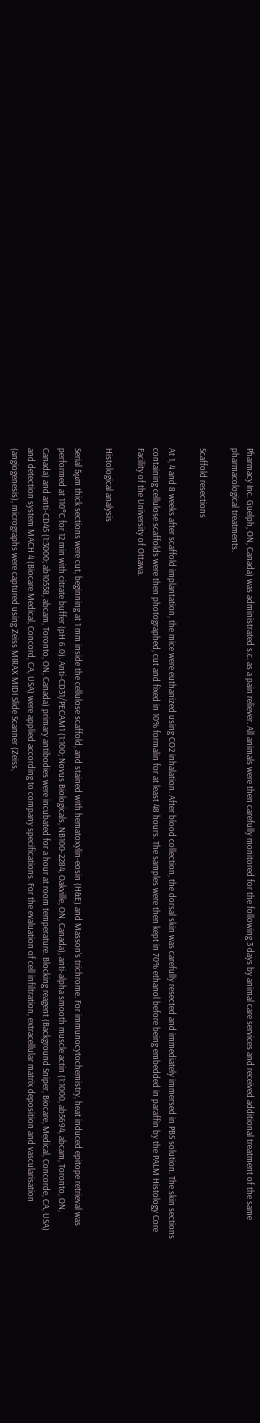Pharmacy Inc. Guelph, ON, Canada) was administrated s.c. as a pain reliever. All animals were then carefully monitored for the following 3 days by animal care services and received additional treatment of the same pharmacological treatments.

Scaffold resections

At 1, 4 and 8 weeks after scaffold implantation, the mice were euthanized using CO2 inhalation. After blood collection, the dorsal skin was carefully resected and immediately immersed in PBS solution. The skin sections containing cellulose scaffolds were then photographed, cut and fixed in 10% formalin for at least 48 hours. The samples were then kept in 70% ethanol before being embedded in paraffin by the PALM Histology Core Facility of the University of Ottawa.

Histological analysis

Serial 5μm thick sections were cut, beginning at 1 mm inside the cellulose scaffold, and stained with hematoxylin-eosin (H&E) and Masson’s trichrome. For immunocytochemistry, heat induced epitope retrieval was performed at 110°C for 12 min with citrate buffer (pH 6.0). Anti-CD31/PECAM1 (1:100; Novus Biologicals, NB100-2284, Oakville, ON, Canada), anti-alpha smooth muscle actin (1:1000, ab5694, abcam, Toronto, ON, Canada) and anti-CD45 (1:3000; ab10558, abcam, Toronto, ON, Canada) primary antibodies were incubated for a hour at room temperature. Blocking reagent (Background Sniper, Biocare, Medical, Concorde, CA, USA) and detection system MACH 4 (Biocare Medical, Concord, CA, USA) were applied according to company specifications. For the evaluation of cell infiltration, extracellular matrix deposition and vascularisation (angiogenesis), micrographs were captured using Zeiss MIRAX MIDI Slide Scanner (Zeiss,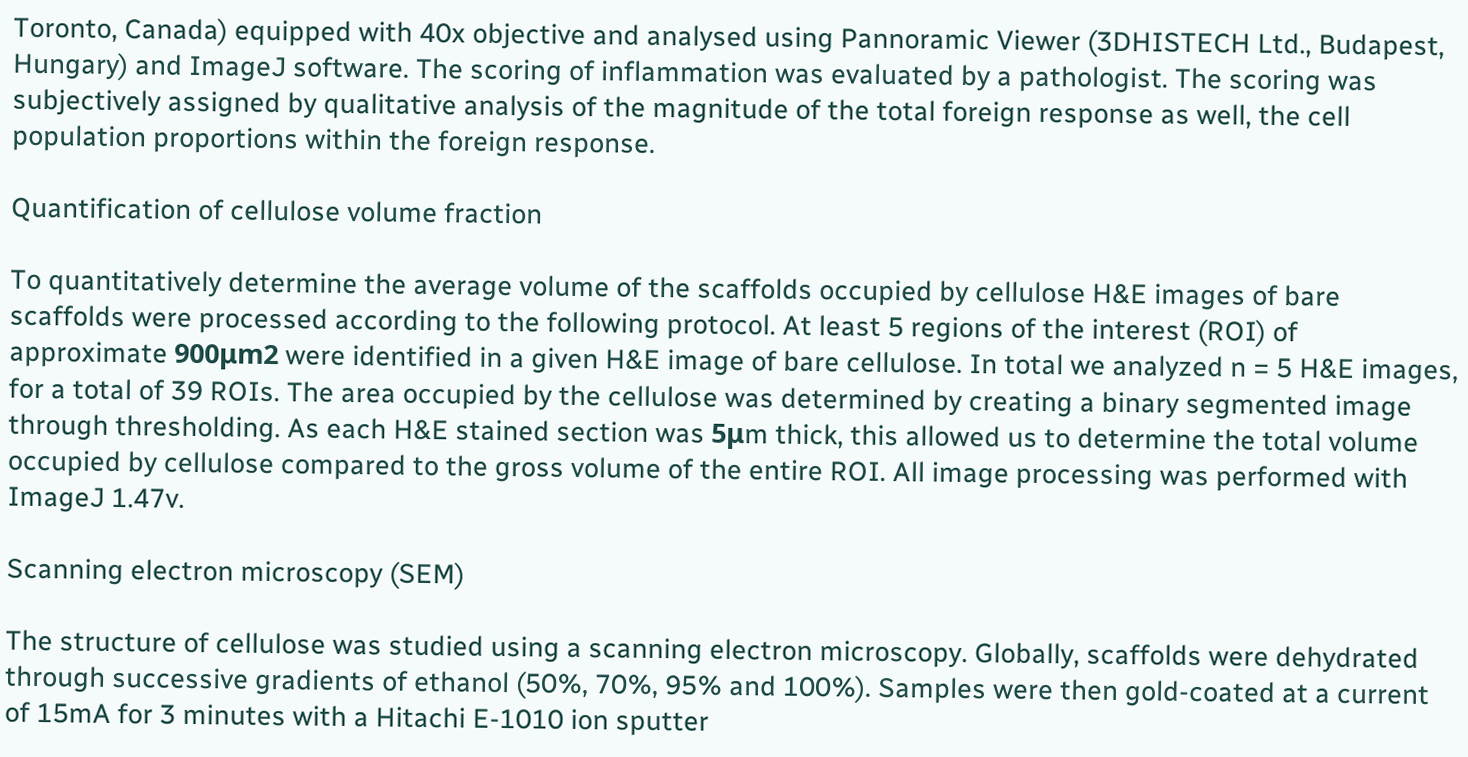Toronto, Canada) equipped with 40x objective and analysed using Pannoramic Viewer (3DHISTECH Ltd., Budapest, Hungary) and ImageJ software. The scoring of inflammation was evaluated by a pathologist. The scoring was subjectively assigned by qualitative analysis of the magnitude of the total foreign response as well, the cell population proportions within the foreign response.

Quantification of cellulose volume fraction

To quantitatively determine the average volume of the scaffolds occupied by cellulose H&E images of bare scaffolds were processed according to the following protocol. At least 5 regions of the interest (ROI) of approximate 900μm2 were identified in a given H&E image of bare cellulose. In total we analyzed n = 5 H&E images, for a total of 39 ROIs. The area occupied by the cellulose was determined by creating a binary segmented image through thresholding. As each H&E stained section was 5μm thick, this allowed us to determine the total volume occupied by cellulose compared to the gross volume of the entire ROI. All image processing was performed with ImageJ 1.47v.

Scanning electron microscopy (SEM)

The structure of cellulose was studied using a scanning electron microscopy. Globally, scaffolds were dehydrated through successive gradients of ethanol (50%, 70%, 95% and 100%). Samples were then gold-coated at a current of 15mA for 3 minutes with a Hitachi E-1010 ion sputter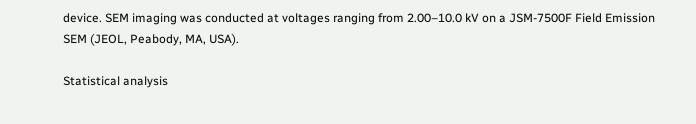device. SEM imaging was conducted at voltages ranging from 2.00–10.0 kV on a JSM-7500F Field Emission SEM (JEOL, Peabody, MA, USA).

Statistical analysis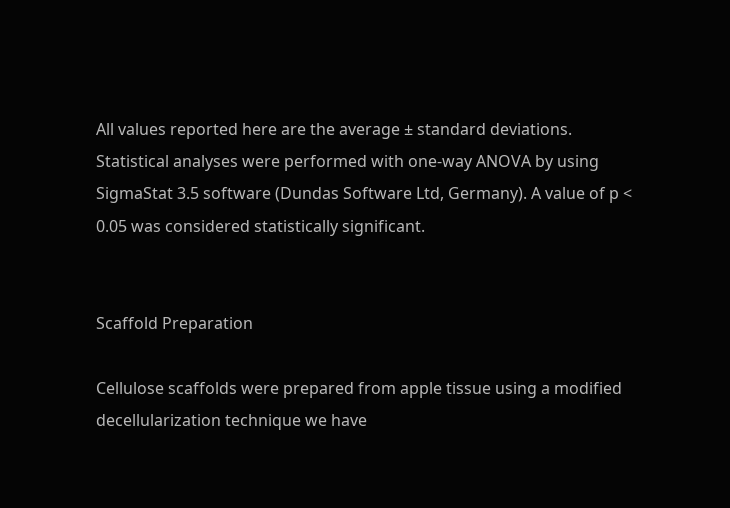All values reported here are the average ± standard deviations. Statistical analyses were performed with one-way ANOVA by using SigmaStat 3.5 software (Dundas Software Ltd, Germany). A value of p < 0.05 was considered statistically significant.


Scaffold Preparation

Cellulose scaffolds were prepared from apple tissue using a modified decellularization technique we have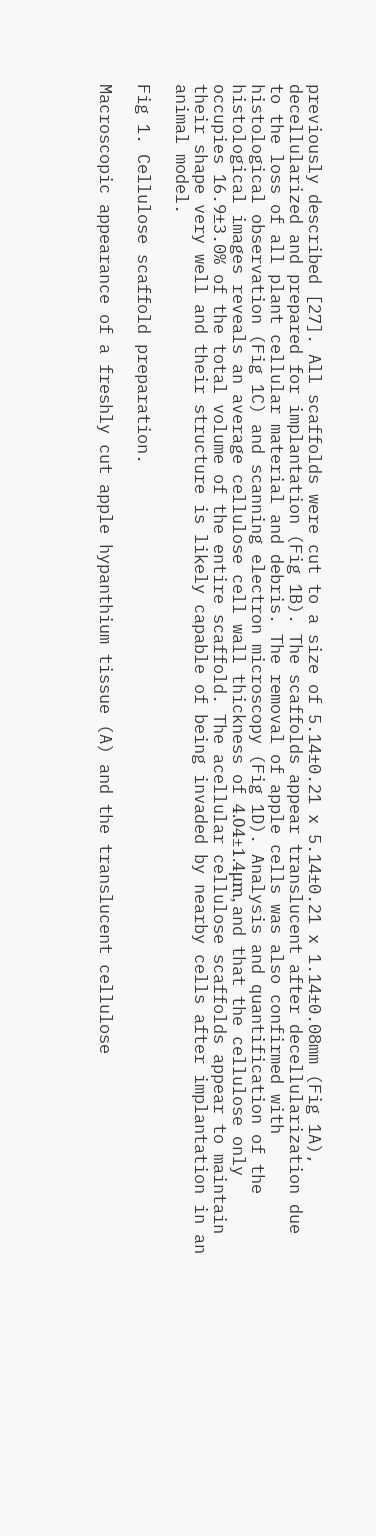previously described [27]. All scaffolds were cut to a size of 5.14±0.21 x 5.14±0.21 x 1.14±0.08mm (Fig 1A), decellularized and prepared for implantation (Fig 1B). The scaffolds appear translucent after decellularization due to the loss of all plant cellular material and debris. The removal of apple cells was also confirmed with histological observation (Fig 1C) and scanning electron microscopy (Fig 1D). Analysis and quantification of the histological images reveals an average cellulose cell wall thickness of 4.04±1.4μm, and that the cellulose only occupies 16.9±3.0% of the total volume of the entire scaffold. The acellular cellulose scaffolds appear to maintain their shape very well and their structure is likely capable of being invaded by nearby cells after implantation in an animal model.

Fig 1. Cellulose scaffold preparation.

Macroscopic appearance of a freshly cut apple hypanthium tissue (A) and the translucent cellulose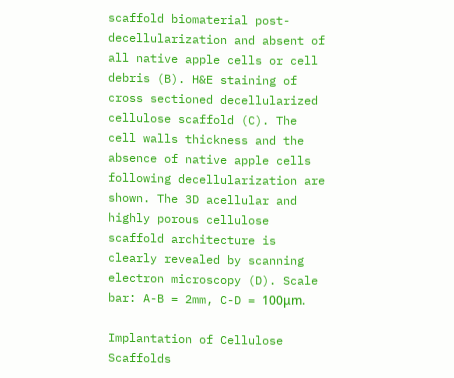scaffold biomaterial post-decellularization and absent of all native apple cells or cell debris (B). H&E staining of cross sectioned decellularized cellulose scaffold (C). The cell walls thickness and the absence of native apple cells following decellularization are shown. The 3D acellular and highly porous cellulose scaffold architecture is clearly revealed by scanning electron microscopy (D). Scale bar: A-B = 2mm, C-D = 100μm.

Implantation of Cellulose Scaffolds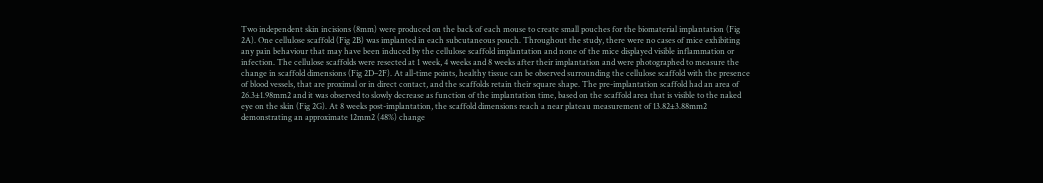Two independent skin incisions (8mm) were produced on the back of each mouse to create small pouches for the biomaterial implantation (Fig 2A). One cellulose scaffold (Fig 2B) was implanted in each subcutaneous pouch. Throughout the study, there were no cases of mice exhibiting any pain behaviour that may have been induced by the cellulose scaffold implantation and none of the mice displayed visible inflammation or infection. The cellulose scaffolds were resected at 1 week, 4 weeks and 8 weeks after their implantation and were photographed to measure the change in scaffold dimensions (Fig 2D–2F). At all-time points, healthy tissue can be observed surrounding the cellulose scaffold with the presence of blood vessels, that are proximal or in direct contact, and the scaffolds retain their square shape. The pre-implantation scaffold had an area of 26.3±1.98mm2 and it was observed to slowly decrease as function of the implantation time, based on the scaffold area that is visible to the naked eye on the skin (Fig 2G). At 8 weeks post-implantation, the scaffold dimensions reach a near plateau measurement of 13.82±3.88mm2 demonstrating an approximate 12mm2 (48%) change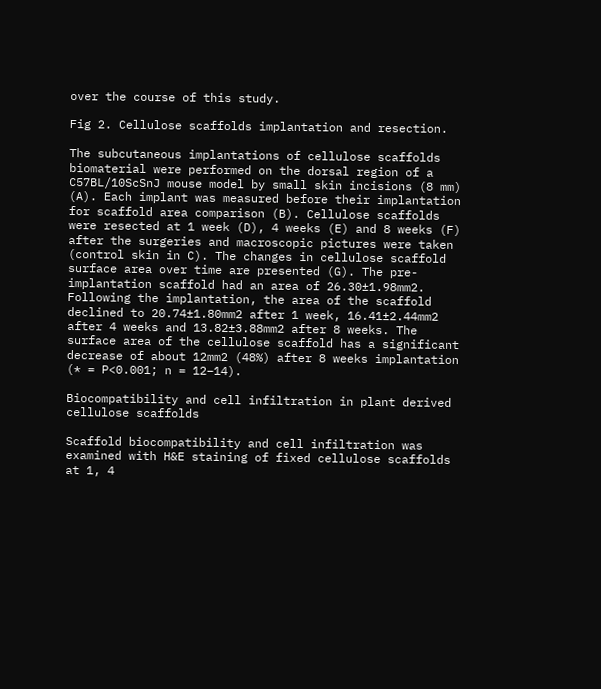over the course of this study.

Fig 2. Cellulose scaffolds implantation and resection.

The subcutaneous implantations of cellulose scaffolds biomaterial were performed on the dorsal region of a C57BL/10ScSnJ mouse model by small skin incisions (8 mm) (A). Each implant was measured before their implantation for scaffold area comparison (B). Cellulose scaffolds were resected at 1 week (D), 4 weeks (E) and 8 weeks (F) after the surgeries and macroscopic pictures were taken (control skin in C). The changes in cellulose scaffold surface area over time are presented (G). The pre-implantation scaffold had an area of 26.30±1.98mm2. Following the implantation, the area of the scaffold declined to 20.74±1.80mm2 after 1 week, 16.41±2.44mm2 after 4 weeks and 13.82±3.88mm2 after 8 weeks. The surface area of the cellulose scaffold has a significant decrease of about 12mm2 (48%) after 8 weeks implantation (* = P<0.001; n = 12–14).

Biocompatibility and cell infiltration in plant derived cellulose scaffolds

Scaffold biocompatibility and cell infiltration was examined with H&E staining of fixed cellulose scaffolds at 1, 4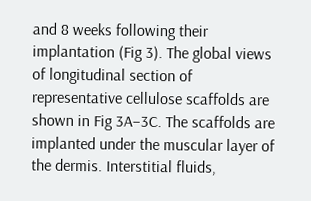and 8 weeks following their implantation (Fig 3). The global views of longitudinal section of representative cellulose scaffolds are shown in Fig 3A–3C. The scaffolds are implanted under the muscular layer of the dermis. Interstitial fluids,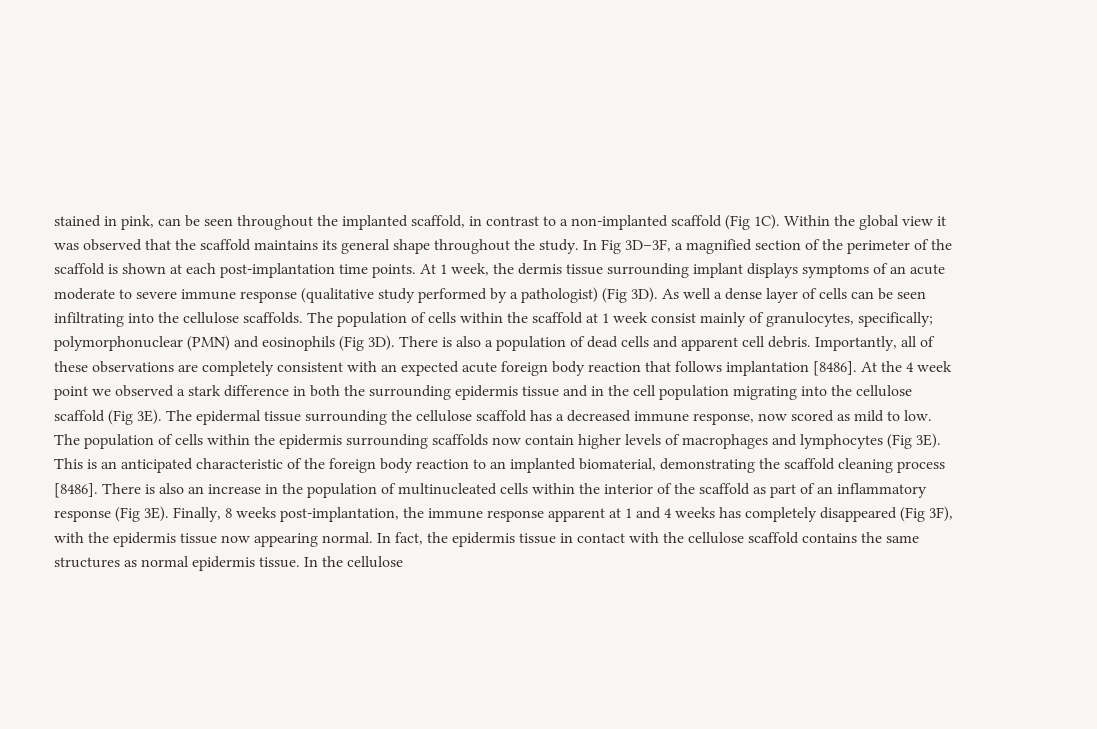stained in pink, can be seen throughout the implanted scaffold, in contrast to a non-implanted scaffold (Fig 1C). Within the global view it was observed that the scaffold maintains its general shape throughout the study. In Fig 3D–3F, a magnified section of the perimeter of the scaffold is shown at each post-implantation time points. At 1 week, the dermis tissue surrounding implant displays symptoms of an acute moderate to severe immune response (qualitative study performed by a pathologist) (Fig 3D). As well a dense layer of cells can be seen infiltrating into the cellulose scaffolds. The population of cells within the scaffold at 1 week consist mainly of granulocytes, specifically; polymorphonuclear (PMN) and eosinophils (Fig 3D). There is also a population of dead cells and apparent cell debris. Importantly, all of these observations are completely consistent with an expected acute foreign body reaction that follows implantation [8486]. At the 4 week point we observed a stark difference in both the surrounding epidermis tissue and in the cell population migrating into the cellulose scaffold (Fig 3E). The epidermal tissue surrounding the cellulose scaffold has a decreased immune response, now scored as mild to low. The population of cells within the epidermis surrounding scaffolds now contain higher levels of macrophages and lymphocytes (Fig 3E). This is an anticipated characteristic of the foreign body reaction to an implanted biomaterial, demonstrating the scaffold cleaning process [8486]. There is also an increase in the population of multinucleated cells within the interior of the scaffold as part of an inflammatory response (Fig 3E). Finally, 8 weeks post-implantation, the immune response apparent at 1 and 4 weeks has completely disappeared (Fig 3F), with the epidermis tissue now appearing normal. In fact, the epidermis tissue in contact with the cellulose scaffold contains the same structures as normal epidermis tissue. In the cellulose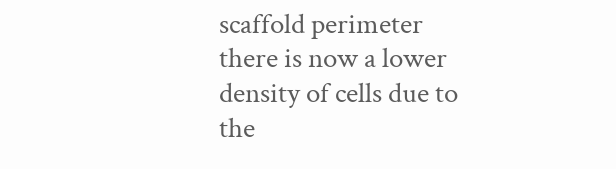scaffold perimeter there is now a lower density of cells due to the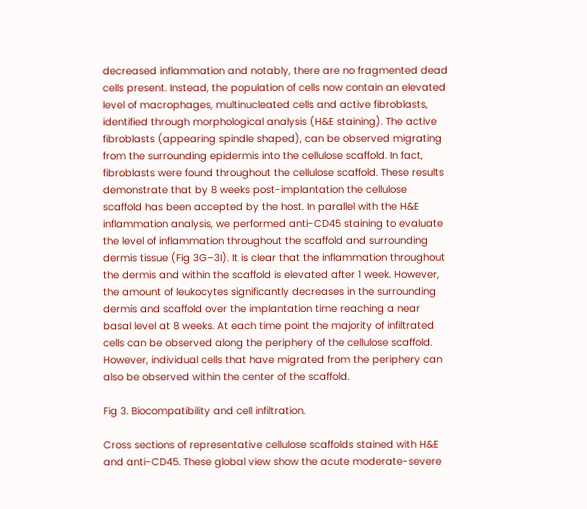decreased inflammation and notably, there are no fragmented dead cells present. Instead, the population of cells now contain an elevated level of macrophages, multinucleated cells and active fibroblasts, identified through morphological analysis (H&E staining). The active fibroblasts (appearing spindle shaped), can be observed migrating from the surrounding epidermis into the cellulose scaffold. In fact, fibroblasts were found throughout the cellulose scaffold. These results demonstrate that by 8 weeks post-implantation the cellulose scaffold has been accepted by the host. In parallel with the H&E inflammation analysis, we performed anti-CD45 staining to evaluate the level of inflammation throughout the scaffold and surrounding dermis tissue (Fig 3G–3I). It is clear that the inflammation throughout the dermis and within the scaffold is elevated after 1 week. However, the amount of leukocytes significantly decreases in the surrounding dermis and scaffold over the implantation time reaching a near basal level at 8 weeks. At each time point the majority of infiltrated cells can be observed along the periphery of the cellulose scaffold. However, individual cells that have migrated from the periphery can also be observed within the center of the scaffold.

Fig 3. Biocompatibility and cell infiltration.

Cross sections of representative cellulose scaffolds stained with H&E and anti-CD45. These global view show the acute moderate-severe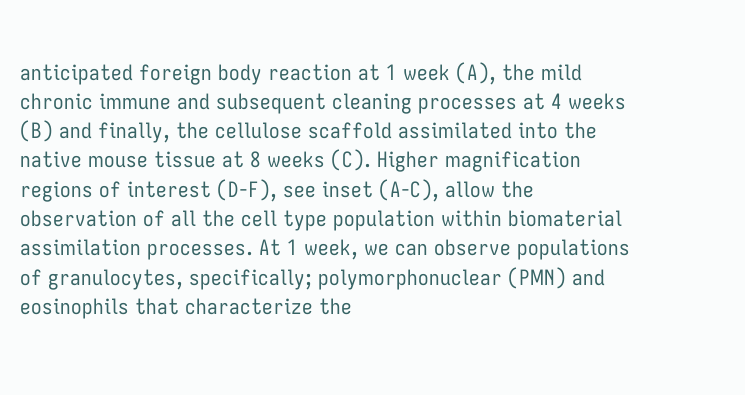anticipated foreign body reaction at 1 week (A), the mild chronic immune and subsequent cleaning processes at 4 weeks (B) and finally, the cellulose scaffold assimilated into the native mouse tissue at 8 weeks (C). Higher magnification regions of interest (D-F), see inset (A-C), allow the observation of all the cell type population within biomaterial assimilation processes. At 1 week, we can observe populations of granulocytes, specifically; polymorphonuclear (PMN) and eosinophils that characterize the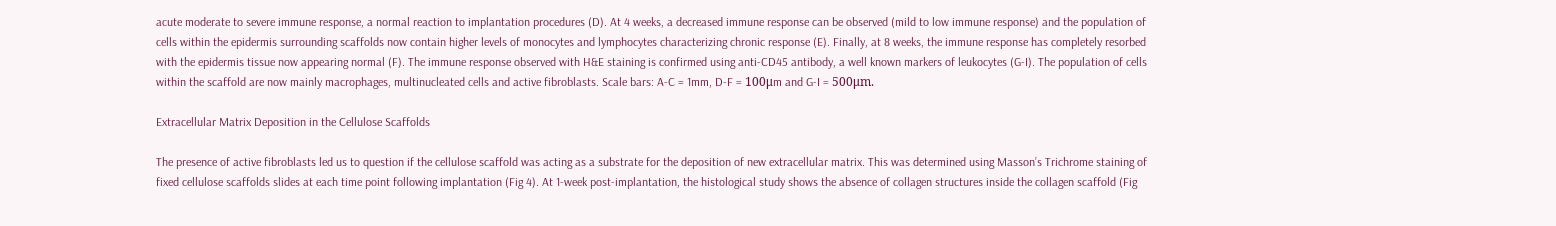acute moderate to severe immune response, a normal reaction to implantation procedures (D). At 4 weeks, a decreased immune response can be observed (mild to low immune response) and the population of cells within the epidermis surrounding scaffolds now contain higher levels of monocytes and lymphocytes characterizing chronic response (E). Finally, at 8 weeks, the immune response has completely resorbed with the epidermis tissue now appearing normal (F). The immune response observed with H&E staining is confirmed using anti-CD45 antibody, a well known markers of leukocytes (G-I). The population of cells within the scaffold are now mainly macrophages, multinucleated cells and active fibroblasts. Scale bars: A-C = 1mm, D-F = 100μm and G-I = 500μm.

Extracellular Matrix Deposition in the Cellulose Scaffolds

The presence of active fibroblasts led us to question if the cellulose scaffold was acting as a substrate for the deposition of new extracellular matrix. This was determined using Masson’s Trichrome staining of fixed cellulose scaffolds slides at each time point following implantation (Fig 4). At 1-week post-implantation, the histological study shows the absence of collagen structures inside the collagen scaffold (Fig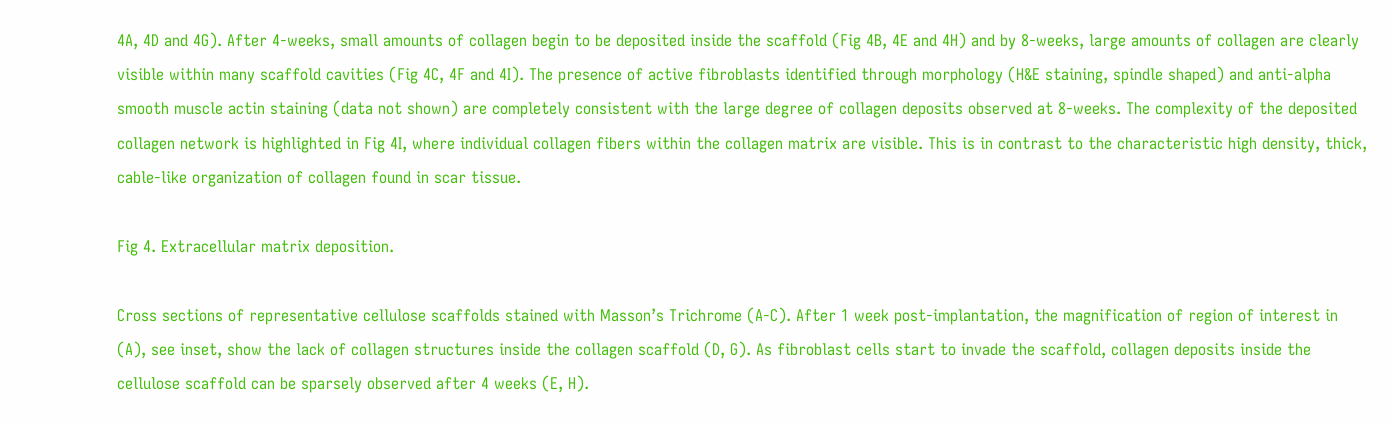4A, 4D and 4G). After 4-weeks, small amounts of collagen begin to be deposited inside the scaffold (Fig 4B, 4E and 4H) and by 8-weeks, large amounts of collagen are clearly visible within many scaffold cavities (Fig 4C, 4F and 4I). The presence of active fibroblasts identified through morphology (H&E staining, spindle shaped) and anti-alpha smooth muscle actin staining (data not shown) are completely consistent with the large degree of collagen deposits observed at 8-weeks. The complexity of the deposited collagen network is highlighted in Fig 4I, where individual collagen fibers within the collagen matrix are visible. This is in contrast to the characteristic high density, thick, cable-like organization of collagen found in scar tissue.

Fig 4. Extracellular matrix deposition.

Cross sections of representative cellulose scaffolds stained with Masson’s Trichrome (A-C). After 1 week post-implantation, the magnification of region of interest in (A), see inset, show the lack of collagen structures inside the collagen scaffold (D, G). As fibroblast cells start to invade the scaffold, collagen deposits inside the cellulose scaffold can be sparsely observed after 4 weeks (E, H).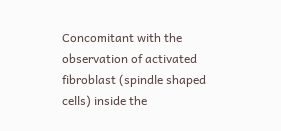Concomitant with the observation of activated fibroblast (spindle shaped cells) inside the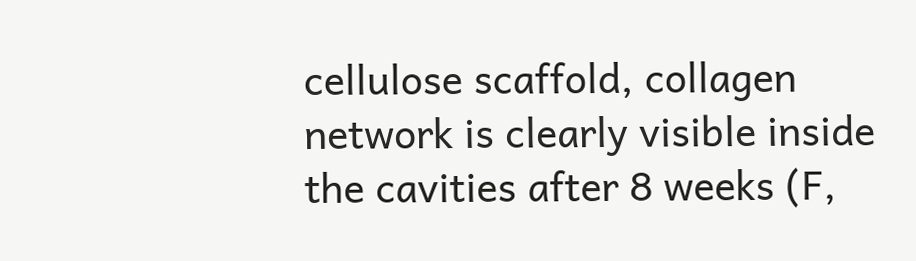cellulose scaffold, collagen network is clearly visible inside the cavities after 8 weeks (F,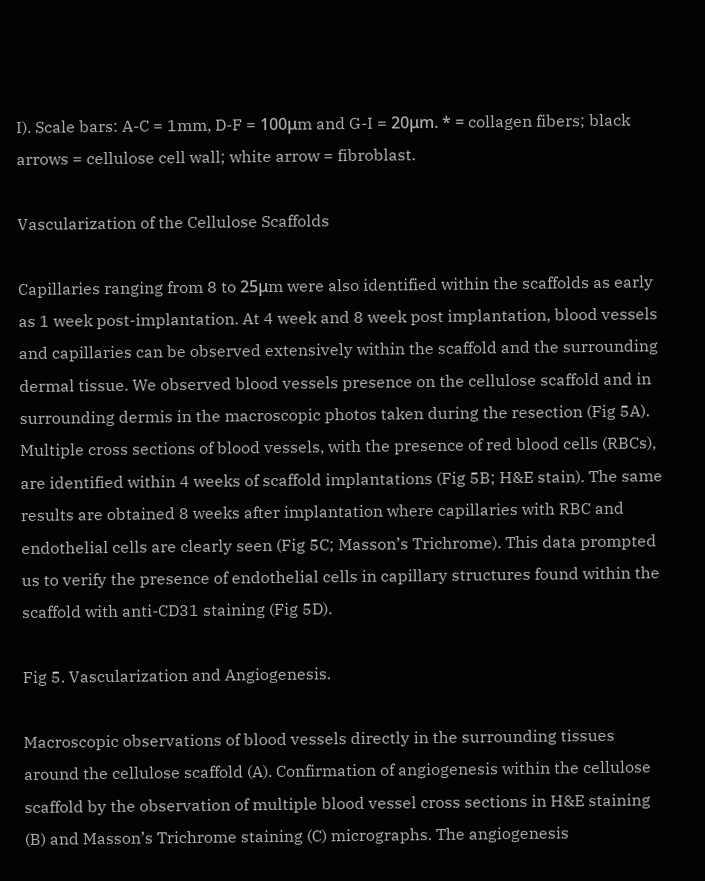I). Scale bars: A-C = 1mm, D-F = 100μm and G-I = 20μm. * = collagen fibers; black arrows = cellulose cell wall; white arrow = fibroblast.

Vascularization of the Cellulose Scaffolds

Capillaries ranging from 8 to 25μm were also identified within the scaffolds as early as 1 week post-implantation. At 4 week and 8 week post implantation, blood vessels and capillaries can be observed extensively within the scaffold and the surrounding dermal tissue. We observed blood vessels presence on the cellulose scaffold and in surrounding dermis in the macroscopic photos taken during the resection (Fig 5A). Multiple cross sections of blood vessels, with the presence of red blood cells (RBCs), are identified within 4 weeks of scaffold implantations (Fig 5B; H&E stain). The same results are obtained 8 weeks after implantation where capillaries with RBC and endothelial cells are clearly seen (Fig 5C; Masson’s Trichrome). This data prompted us to verify the presence of endothelial cells in capillary structures found within the scaffold with anti-CD31 staining (Fig 5D).

Fig 5. Vascularization and Angiogenesis.

Macroscopic observations of blood vessels directly in the surrounding tissues around the cellulose scaffold (A). Confirmation of angiogenesis within the cellulose scaffold by the observation of multiple blood vessel cross sections in H&E staining (B) and Masson’s Trichrome staining (C) micrographs. The angiogenesis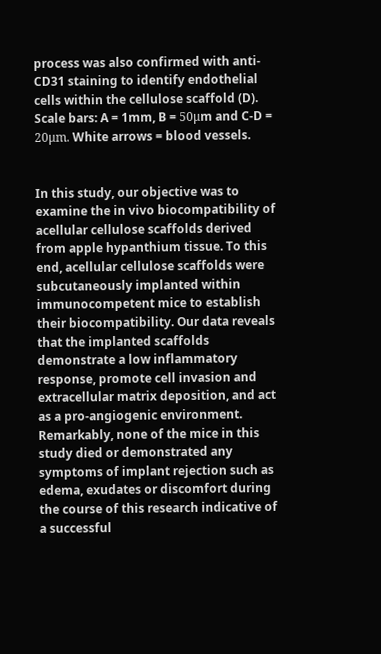process was also confirmed with anti-CD31 staining to identify endothelial cells within the cellulose scaffold (D). Scale bars: A = 1mm, B = 50μm and C-D = 20μm. White arrows = blood vessels.


In this study, our objective was to examine the in vivo biocompatibility of acellular cellulose scaffolds derived from apple hypanthium tissue. To this end, acellular cellulose scaffolds were subcutaneously implanted within immunocompetent mice to establish their biocompatibility. Our data reveals that the implanted scaffolds demonstrate a low inflammatory response, promote cell invasion and extracellular matrix deposition, and act as a pro-angiogenic environment. Remarkably, none of the mice in this study died or demonstrated any symptoms of implant rejection such as edema, exudates or discomfort during the course of this research indicative of a successful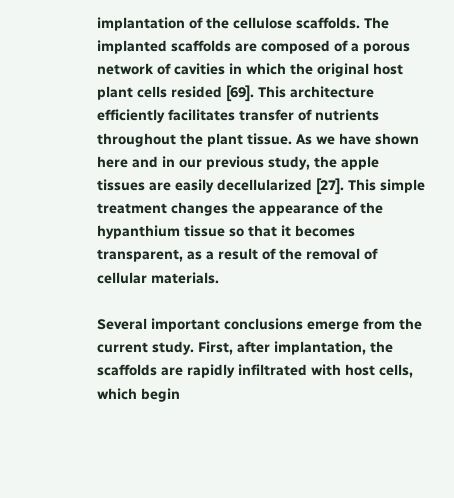implantation of the cellulose scaffolds. The implanted scaffolds are composed of a porous network of cavities in which the original host plant cells resided [69]. This architecture efficiently facilitates transfer of nutrients throughout the plant tissue. As we have shown here and in our previous study, the apple tissues are easily decellularized [27]. This simple treatment changes the appearance of the hypanthium tissue so that it becomes transparent, as a result of the removal of cellular materials.

Several important conclusions emerge from the current study. First, after implantation, the scaffolds are rapidly infiltrated with host cells, which begin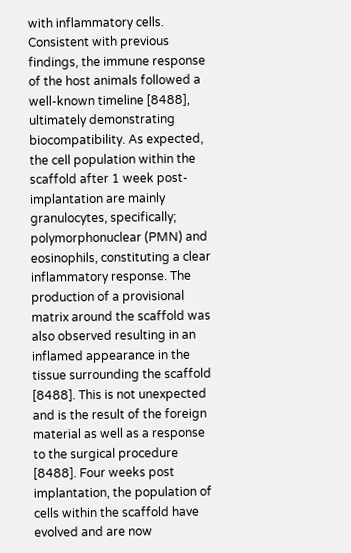with inflammatory cells. Consistent with previous findings, the immune response of the host animals followed a well-known timeline [8488], ultimately demonstrating biocompatibility. As expected, the cell population within the scaffold after 1 week post-implantation are mainly granulocytes, specifically; polymorphonuclear (PMN) and eosinophils, constituting a clear inflammatory response. The production of a provisional matrix around the scaffold was also observed resulting in an inflamed appearance in the tissue surrounding the scaffold [8488]. This is not unexpected and is the result of the foreign material as well as a response to the surgical procedure [8488]. Four weeks post implantation, the population of cells within the scaffold have evolved and are now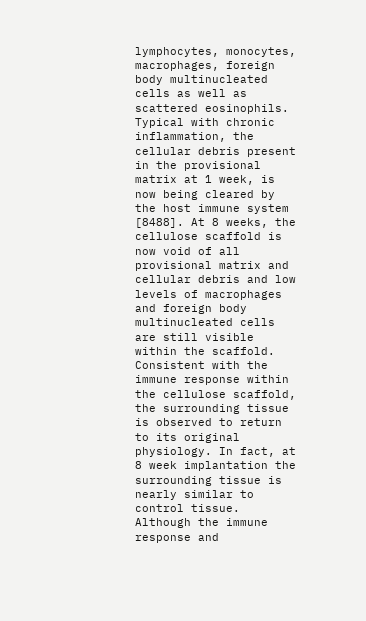lymphocytes, monocytes, macrophages, foreign body multinucleated cells as well as scattered eosinophils. Typical with chronic inflammation, the cellular debris present in the provisional matrix at 1 week, is now being cleared by the host immune system [8488]. At 8 weeks, the cellulose scaffold is now void of all provisional matrix and cellular debris and low levels of macrophages and foreign body multinucleated cells are still visible within the scaffold. Consistent with the immune response within the cellulose scaffold, the surrounding tissue is observed to return to its original physiology. In fact, at 8 week implantation the surrounding tissue is nearly similar to control tissue. Although the immune response and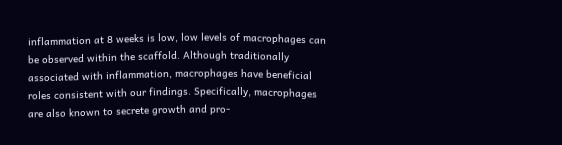inflammation at 8 weeks is low, low levels of macrophages can be observed within the scaffold. Although traditionally associated with inflammation, macrophages have beneficial roles consistent with our findings. Specifically, macrophages are also known to secrete growth and pro-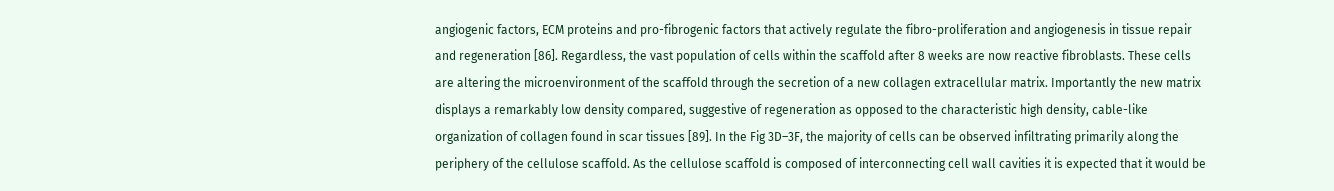angiogenic factors, ECM proteins and pro-fibrogenic factors that actively regulate the fibro-proliferation and angiogenesis in tissue repair and regeneration [86]. Regardless, the vast population of cells within the scaffold after 8 weeks are now reactive fibroblasts. These cells are altering the microenvironment of the scaffold through the secretion of a new collagen extracellular matrix. Importantly the new matrix displays a remarkably low density compared, suggestive of regeneration as opposed to the characteristic high density, cable-like organization of collagen found in scar tissues [89]. In the Fig 3D–3F, the majority of cells can be observed infiltrating primarily along the periphery of the cellulose scaffold. As the cellulose scaffold is composed of interconnecting cell wall cavities it is expected that it would be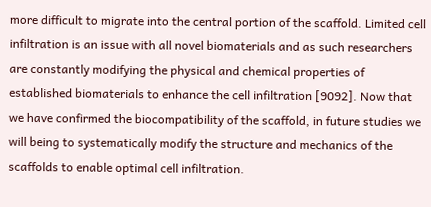more difficult to migrate into the central portion of the scaffold. Limited cell infiltration is an issue with all novel biomaterials and as such researchers are constantly modifying the physical and chemical properties of established biomaterials to enhance the cell infiltration [9092]. Now that we have confirmed the biocompatibility of the scaffold, in future studies we will being to systematically modify the structure and mechanics of the scaffolds to enable optimal cell infiltration.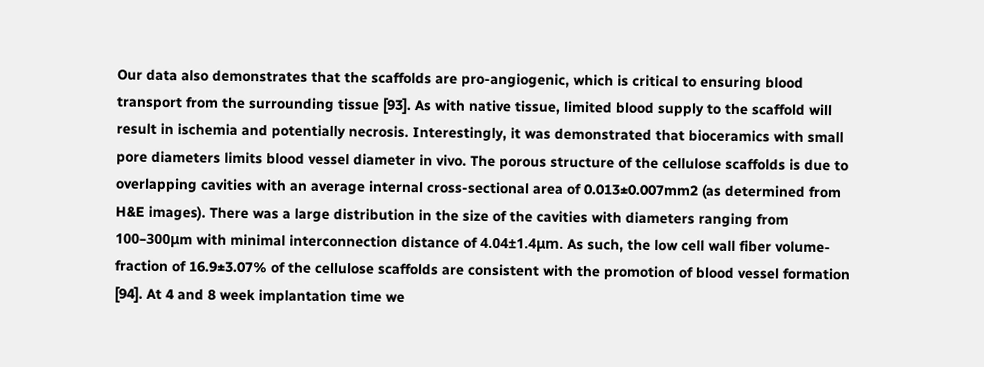Our data also demonstrates that the scaffolds are pro-angiogenic, which is critical to ensuring blood transport from the surrounding tissue [93]. As with native tissue, limited blood supply to the scaffold will result in ischemia and potentially necrosis. Interestingly, it was demonstrated that bioceramics with small pore diameters limits blood vessel diameter in vivo. The porous structure of the cellulose scaffolds is due to overlapping cavities with an average internal cross-sectional area of 0.013±0.007mm2 (as determined from H&E images). There was a large distribution in the size of the cavities with diameters ranging from 100–300μm with minimal interconnection distance of 4.04±1.4μm. As such, the low cell wall fiber volume-fraction of 16.9±3.07% of the cellulose scaffolds are consistent with the promotion of blood vessel formation [94]. At 4 and 8 week implantation time we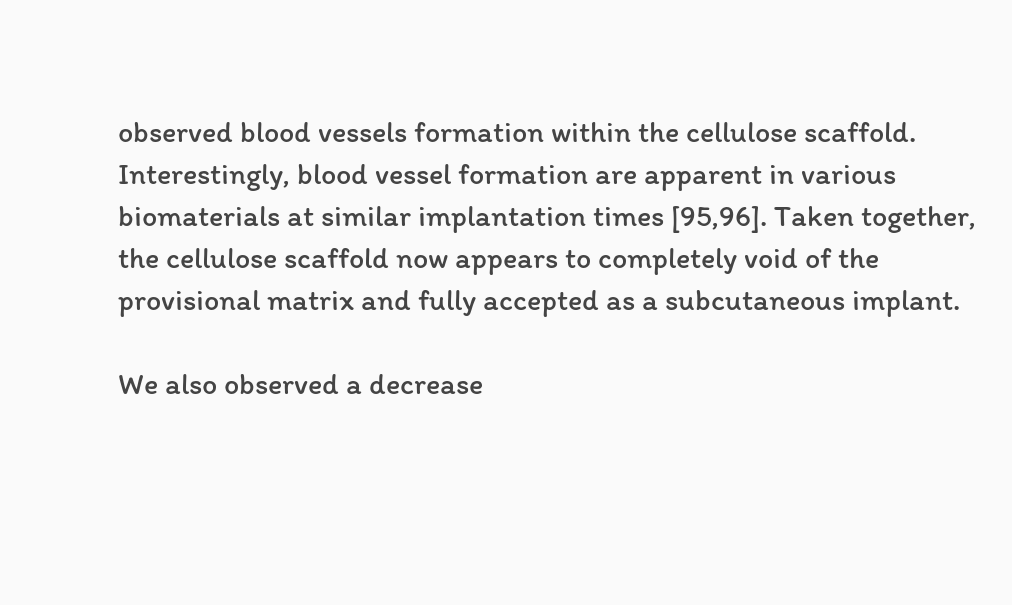observed blood vessels formation within the cellulose scaffold. Interestingly, blood vessel formation are apparent in various biomaterials at similar implantation times [95,96]. Taken together, the cellulose scaffold now appears to completely void of the provisional matrix and fully accepted as a subcutaneous implant.

We also observed a decrease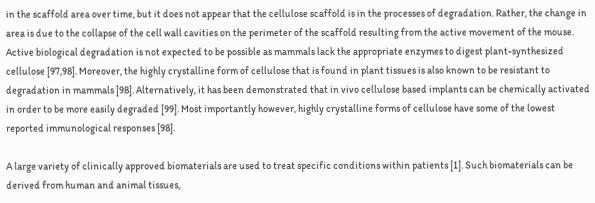in the scaffold area over time, but it does not appear that the cellulose scaffold is in the processes of degradation. Rather, the change in area is due to the collapse of the cell wall cavities on the perimeter of the scaffold resulting from the active movement of the mouse. Active biological degradation is not expected to be possible as mammals lack the appropriate enzymes to digest plant-synthesized cellulose [97,98]. Moreover, the highly crystalline form of cellulose that is found in plant tissues is also known to be resistant to degradation in mammals [98]. Alternatively, it has been demonstrated that in vivo cellulose based implants can be chemically activated in order to be more easily degraded [99]. Most importantly however, highly crystalline forms of cellulose have some of the lowest reported immunological responses [98].

A large variety of clinically approved biomaterials are used to treat specific conditions within patients [1]. Such biomaterials can be derived from human and animal tissues,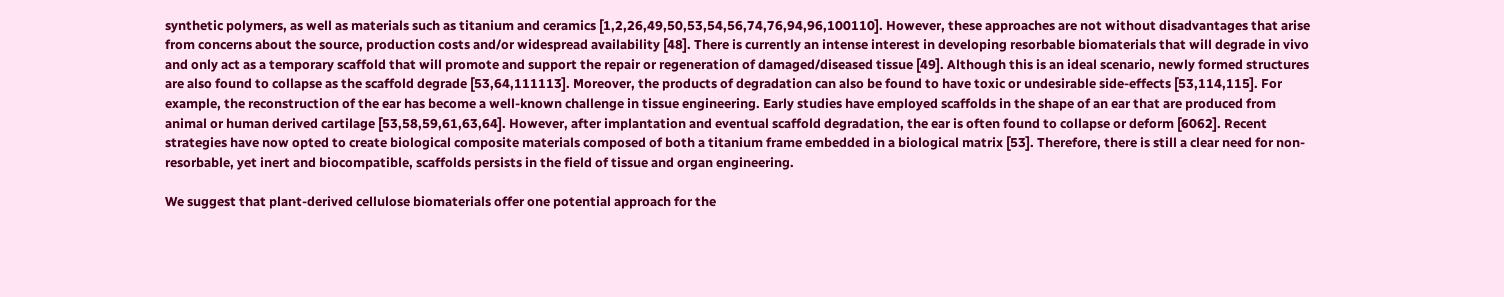synthetic polymers, as well as materials such as titanium and ceramics [1,2,26,49,50,53,54,56,74,76,94,96,100110]. However, these approaches are not without disadvantages that arise from concerns about the source, production costs and/or widespread availability [48]. There is currently an intense interest in developing resorbable biomaterials that will degrade in vivo and only act as a temporary scaffold that will promote and support the repair or regeneration of damaged/diseased tissue [49]. Although this is an ideal scenario, newly formed structures are also found to collapse as the scaffold degrade [53,64,111113]. Moreover, the products of degradation can also be found to have toxic or undesirable side-effects [53,114,115]. For example, the reconstruction of the ear has become a well-known challenge in tissue engineering. Early studies have employed scaffolds in the shape of an ear that are produced from animal or human derived cartilage [53,58,59,61,63,64]. However, after implantation and eventual scaffold degradation, the ear is often found to collapse or deform [6062]. Recent strategies have now opted to create biological composite materials composed of both a titanium frame embedded in a biological matrix [53]. Therefore, there is still a clear need for non-resorbable, yet inert and biocompatible, scaffolds persists in the field of tissue and organ engineering.

We suggest that plant-derived cellulose biomaterials offer one potential approach for the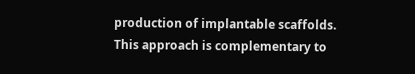production of implantable scaffolds. This approach is complementary to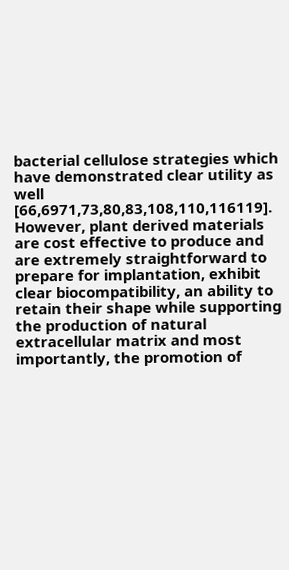bacterial cellulose strategies which have demonstrated clear utility as well [66,6971,73,80,83,108,110,116119]. However, plant derived materials are cost effective to produce and are extremely straightforward to prepare for implantation, exhibit clear biocompatibility, an ability to retain their shape while supporting the production of natural extracellular matrix and most importantly, the promotion of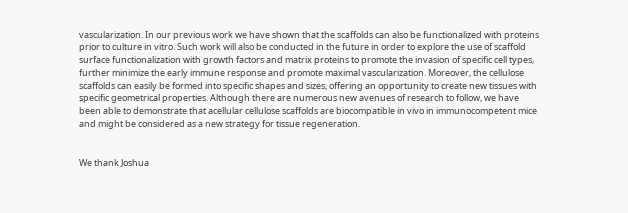vascularization. In our previous work we have shown that the scaffolds can also be functionalized with proteins prior to culture in vitro. Such work will also be conducted in the future in order to explore the use of scaffold surface functionalization with growth factors and matrix proteins to promote the invasion of specific cell types, further minimize the early immune response and promote maximal vascularization. Moreover, the cellulose scaffolds can easily be formed into specific shapes and sizes, offering an opportunity to create new tissues with specific geometrical properties. Although there are numerous new avenues of research to follow, we have been able to demonstrate that acellular cellulose scaffolds are biocompatible in vivo in immunocompetent mice and might be considered as a new strategy for tissue regeneration.


We thank Joshua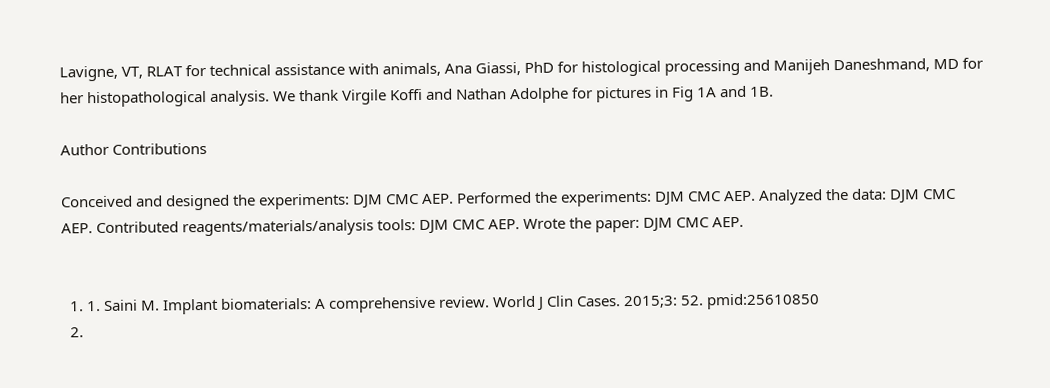Lavigne, VT, RLAT for technical assistance with animals, Ana Giassi, PhD for histological processing and Manijeh Daneshmand, MD for her histopathological analysis. We thank Virgile Koffi and Nathan Adolphe for pictures in Fig 1A and 1B.

Author Contributions

Conceived and designed the experiments: DJM CMC AEP. Performed the experiments: DJM CMC AEP. Analyzed the data: DJM CMC AEP. Contributed reagents/materials/analysis tools: DJM CMC AEP. Wrote the paper: DJM CMC AEP.


  1. 1. Saini M. Implant biomaterials: A comprehensive review. World J Clin Cases. 2015;3: 52. pmid:25610850
  2.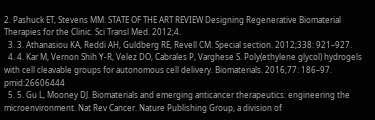2. Pashuck ET, Stevens MM. STATE OF THE ART REVIEW Designing Regenerative Biomaterial Therapies for the Clinic. Sci Transl Med. 2012;4.
  3. 3. Athanasiou KA, Reddi AH, Guldberg RE, Revell CM. Special section. 2012;338: 921–927.
  4. 4. Kar M, Vernon Shih Y-R, Velez DO, Cabrales P, Varghese S. Poly(ethylene glycol) hydrogels with cell cleavable groups for autonomous cell delivery. Biomaterials. 2016;77: 186–97. pmid:26606444
  5. 5. Gu L, Mooney DJ. Biomaterials and emerging anticancer therapeutics: engineering the microenvironment. Nat Rev Cancer. Nature Publishing Group, a division of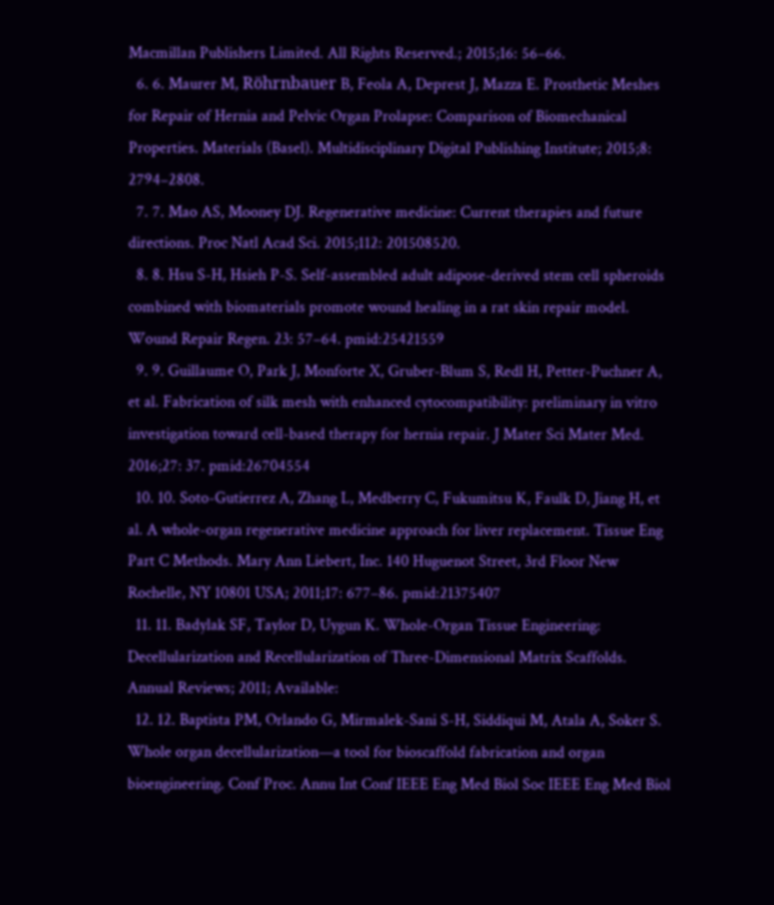Macmillan Publishers Limited. All Rights Reserved.; 2015;16: 56–66.
  6. 6. Maurer M, Röhrnbauer B, Feola A, Deprest J, Mazza E. Prosthetic Meshes for Repair of Hernia and Pelvic Organ Prolapse: Comparison of Biomechanical Properties. Materials (Basel). Multidisciplinary Digital Publishing Institute; 2015;8: 2794–2808.
  7. 7. Mao AS, Mooney DJ. Regenerative medicine: Current therapies and future directions. Proc Natl Acad Sci. 2015;112: 201508520.
  8. 8. Hsu S-H, Hsieh P-S. Self-assembled adult adipose-derived stem cell spheroids combined with biomaterials promote wound healing in a rat skin repair model. Wound Repair Regen. 23: 57–64. pmid:25421559
  9. 9. Guillaume O, Park J, Monforte X, Gruber-Blum S, Redl H, Petter-Puchner A, et al. Fabrication of silk mesh with enhanced cytocompatibility: preliminary in vitro investigation toward cell-based therapy for hernia repair. J Mater Sci Mater Med. 2016;27: 37. pmid:26704554
  10. 10. Soto-Gutierrez A, Zhang L, Medberry C, Fukumitsu K, Faulk D, Jiang H, et al. A whole-organ regenerative medicine approach for liver replacement. Tissue Eng Part C Methods. Mary Ann Liebert, Inc. 140 Huguenot Street, 3rd Floor New Rochelle, NY 10801 USA; 2011;17: 677–86. pmid:21375407
  11. 11. Badylak SF, Taylor D, Uygun K. Whole-Organ Tissue Engineering: Decellularization and Recellularization of Three-Dimensional Matrix Scaffolds. Annual Reviews; 2011; Available:
  12. 12. Baptista PM, Orlando G, Mirmalek-Sani S-H, Siddiqui M, Atala A, Soker S. Whole organ decellularization—a tool for bioscaffold fabrication and organ bioengineering. Conf Proc. Annu Int Conf IEEE Eng Med Biol Soc IEEE Eng Med Biol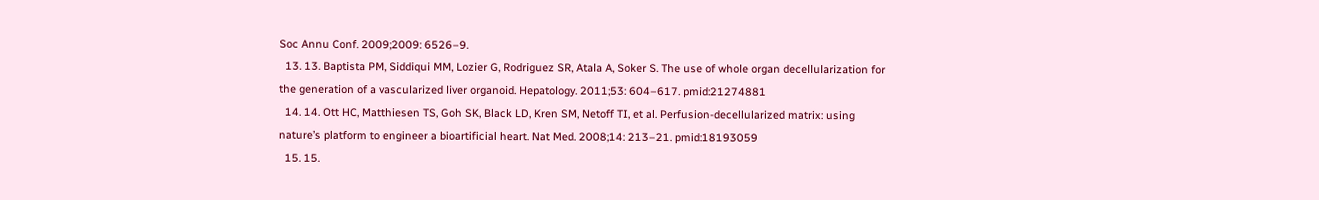Soc Annu Conf. 2009;2009: 6526–9.
  13. 13. Baptista PM, Siddiqui MM, Lozier G, Rodriguez SR, Atala A, Soker S. The use of whole organ decellularization for the generation of a vascularized liver organoid. Hepatology. 2011;53: 604–617. pmid:21274881
  14. 14. Ott HC, Matthiesen TS, Goh SK, Black LD, Kren SM, Netoff TI, et al. Perfusion-decellularized matrix: using nature’s platform to engineer a bioartificial heart. Nat Med. 2008;14: 213–21. pmid:18193059
  15. 15.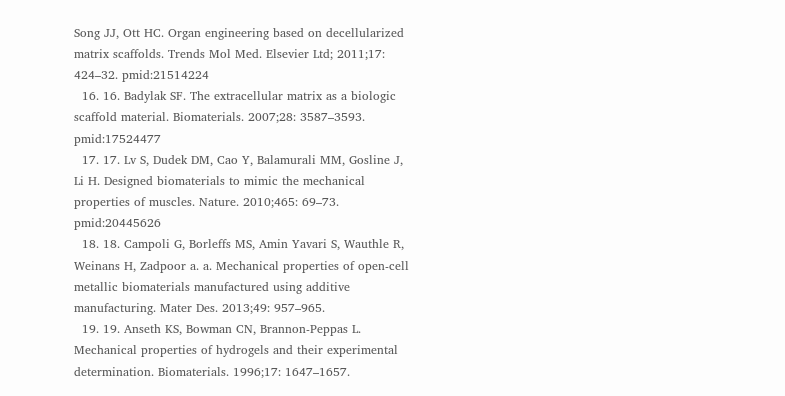Song JJ, Ott HC. Organ engineering based on decellularized matrix scaffolds. Trends Mol Med. Elsevier Ltd; 2011;17: 424–32. pmid:21514224
  16. 16. Badylak SF. The extracellular matrix as a biologic scaffold material. Biomaterials. 2007;28: 3587–3593. pmid:17524477
  17. 17. Lv S, Dudek DM, Cao Y, Balamurali MM, Gosline J, Li H. Designed biomaterials to mimic the mechanical properties of muscles. Nature. 2010;465: 69–73. pmid:20445626
  18. 18. Campoli G, Borleffs MS, Amin Yavari S, Wauthle R, Weinans H, Zadpoor a. a. Mechanical properties of open-cell metallic biomaterials manufactured using additive manufacturing. Mater Des. 2013;49: 957–965.
  19. 19. Anseth KS, Bowman CN, Brannon-Peppas L. Mechanical properties of hydrogels and their experimental determination. Biomaterials. 1996;17: 1647–1657.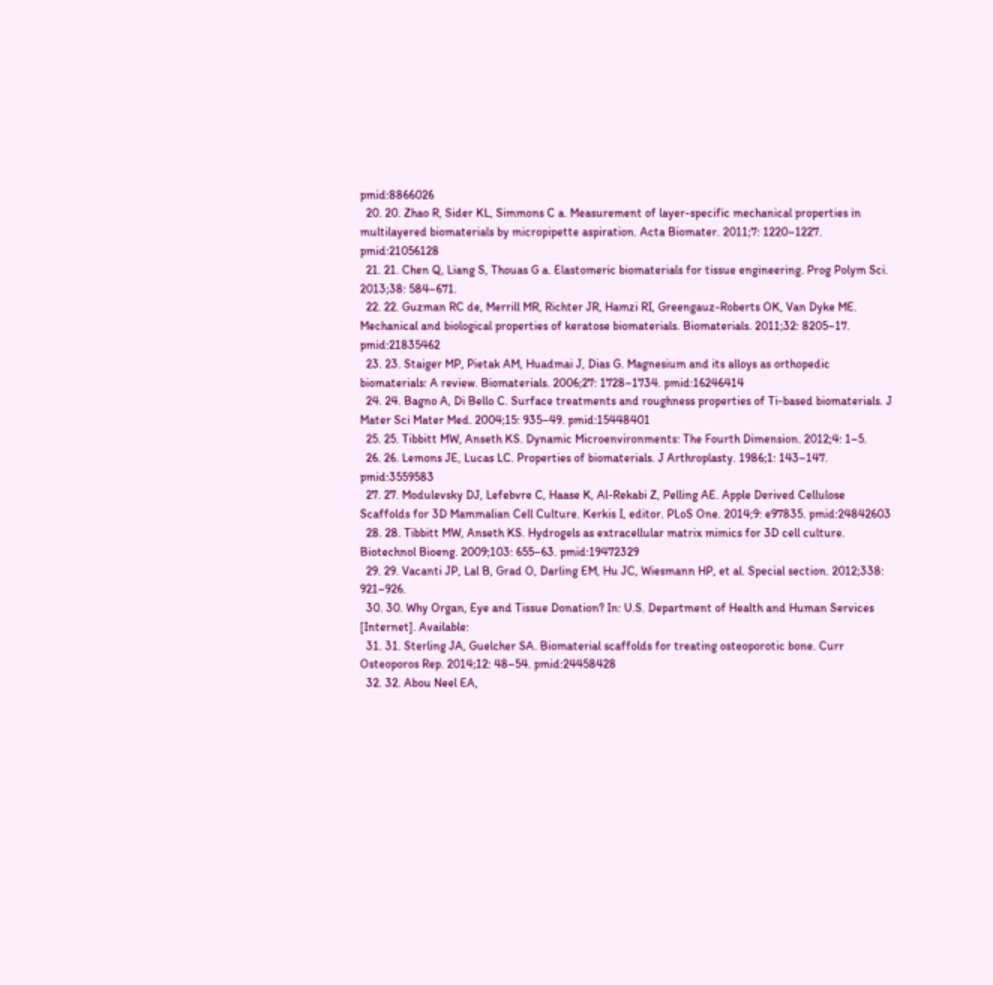pmid:8866026
  20. 20. Zhao R, Sider KL, Simmons C a. Measurement of layer-specific mechanical properties in multilayered biomaterials by micropipette aspiration. Acta Biomater. 2011;7: 1220–1227. pmid:21056128
  21. 21. Chen Q, Liang S, Thouas G a. Elastomeric biomaterials for tissue engineering. Prog Polym Sci. 2013;38: 584–671.
  22. 22. Guzman RC de, Merrill MR, Richter JR, Hamzi RI, Greengauz-Roberts OK, Van Dyke ME. Mechanical and biological properties of keratose biomaterials. Biomaterials. 2011;32: 8205–17. pmid:21835462
  23. 23. Staiger MP, Pietak AM, Huadmai J, Dias G. Magnesium and its alloys as orthopedic biomaterials: A review. Biomaterials. 2006;27: 1728–1734. pmid:16246414
  24. 24. Bagno A, Di Bello C. Surface treatments and roughness properties of Ti-based biomaterials. J Mater Sci Mater Med. 2004;15: 935–49. pmid:15448401
  25. 25. Tibbitt MW, Anseth KS. Dynamic Microenvironments: The Fourth Dimension. 2012;4: 1–5.
  26. 26. Lemons JE, Lucas LC. Properties of biomaterials. J Arthroplasty. 1986;1: 143–147. pmid:3559583
  27. 27. Modulevsky DJ, Lefebvre C, Haase K, Al-Rekabi Z, Pelling AE. Apple Derived Cellulose Scaffolds for 3D Mammalian Cell Culture. Kerkis I, editor. PLoS One. 2014;9: e97835. pmid:24842603
  28. 28. Tibbitt MW, Anseth KS. Hydrogels as extracellular matrix mimics for 3D cell culture. Biotechnol Bioeng. 2009;103: 655–63. pmid:19472329
  29. 29. Vacanti JP, Lal B, Grad O, Darling EM, Hu JC, Wiesmann HP, et al. Special section. 2012;338: 921–926.
  30. 30. Why Organ, Eye and Tissue Donation? In: U.S. Department of Health and Human Services [Internet]. Available:
  31. 31. Sterling JA, Guelcher SA. Biomaterial scaffolds for treating osteoporotic bone. Curr Osteoporos Rep. 2014;12: 48–54. pmid:24458428
  32. 32. Abou Neel EA,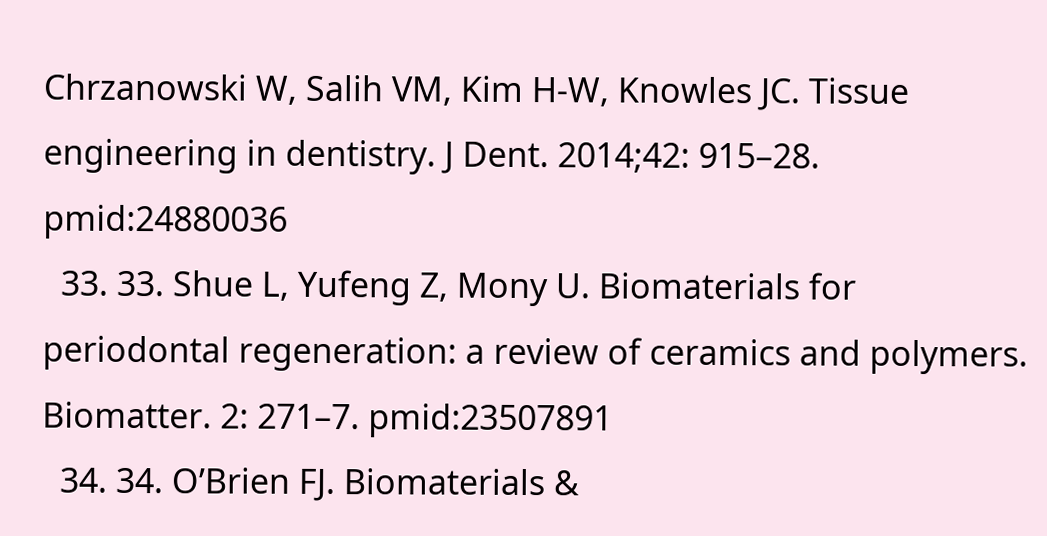Chrzanowski W, Salih VM, Kim H-W, Knowles JC. Tissue engineering in dentistry. J Dent. 2014;42: 915–28. pmid:24880036
  33. 33. Shue L, Yufeng Z, Mony U. Biomaterials for periodontal regeneration: a review of ceramics and polymers. Biomatter. 2: 271–7. pmid:23507891
  34. 34. O’Brien FJ. Biomaterials &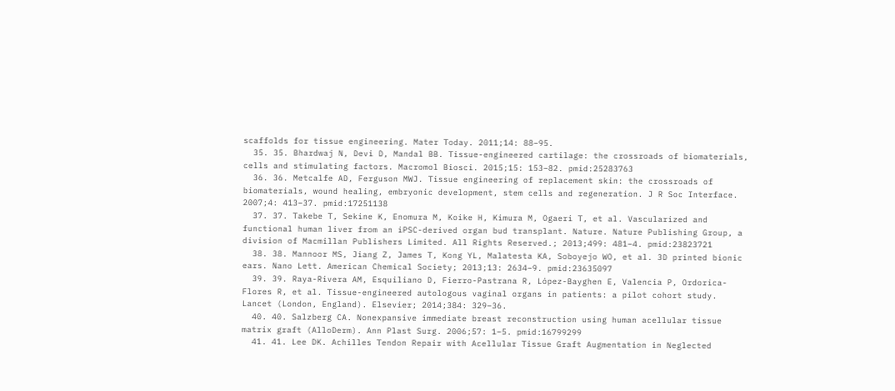scaffolds for tissue engineering. Mater Today. 2011;14: 88–95.
  35. 35. Bhardwaj N, Devi D, Mandal BB. Tissue-engineered cartilage: the crossroads of biomaterials, cells and stimulating factors. Macromol Biosci. 2015;15: 153–82. pmid:25283763
  36. 36. Metcalfe AD, Ferguson MWJ. Tissue engineering of replacement skin: the crossroads of biomaterials, wound healing, embryonic development, stem cells and regeneration. J R Soc Interface. 2007;4: 413–37. pmid:17251138
  37. 37. Takebe T, Sekine K, Enomura M, Koike H, Kimura M, Ogaeri T, et al. Vascularized and functional human liver from an iPSC-derived organ bud transplant. Nature. Nature Publishing Group, a division of Macmillan Publishers Limited. All Rights Reserved.; 2013;499: 481–4. pmid:23823721
  38. 38. Mannoor MS, Jiang Z, James T, Kong YL, Malatesta KA, Soboyejo WO, et al. 3D printed bionic ears. Nano Lett. American Chemical Society; 2013;13: 2634–9. pmid:23635097
  39. 39. Raya-Rivera AM, Esquiliano D, Fierro-Pastrana R, López-Bayghen E, Valencia P, Ordorica-Flores R, et al. Tissue-engineered autologous vaginal organs in patients: a pilot cohort study. Lancet (London, England). Elsevier; 2014;384: 329–36.
  40. 40. Salzberg CA. Nonexpansive immediate breast reconstruction using human acellular tissue matrix graft (AlloDerm). Ann Plast Surg. 2006;57: 1–5. pmid:16799299
  41. 41. Lee DK. Achilles Tendon Repair with Acellular Tissue Graft Augmentation in Neglected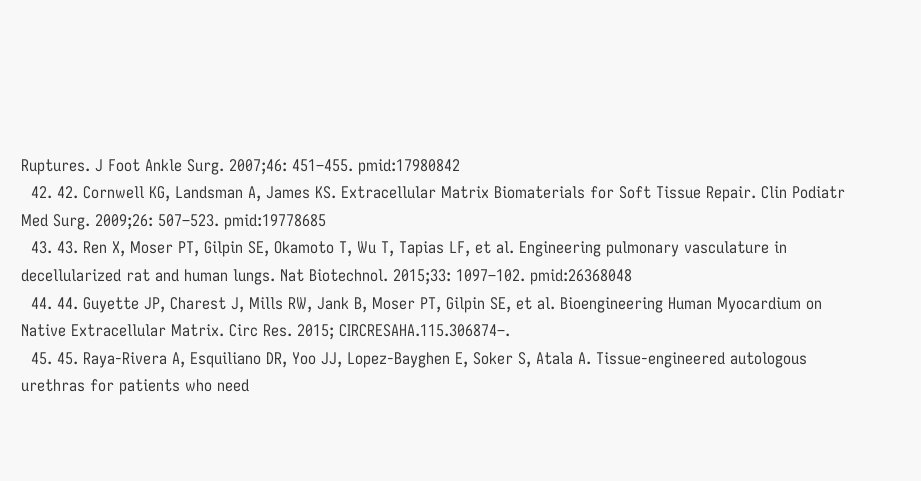Ruptures. J Foot Ankle Surg. 2007;46: 451–455. pmid:17980842
  42. 42. Cornwell KG, Landsman A, James KS. Extracellular Matrix Biomaterials for Soft Tissue Repair. Clin Podiatr Med Surg. 2009;26: 507–523. pmid:19778685
  43. 43. Ren X, Moser PT, Gilpin SE, Okamoto T, Wu T, Tapias LF, et al. Engineering pulmonary vasculature in decellularized rat and human lungs. Nat Biotechnol. 2015;33: 1097–102. pmid:26368048
  44. 44. Guyette JP, Charest J, Mills RW, Jank B, Moser PT, Gilpin SE, et al. Bioengineering Human Myocardium on Native Extracellular Matrix. Circ Res. 2015; CIRCRESAHA.115.306874–.
  45. 45. Raya-Rivera A, Esquiliano DR, Yoo JJ, Lopez-Bayghen E, Soker S, Atala A. Tissue-engineered autologous urethras for patients who need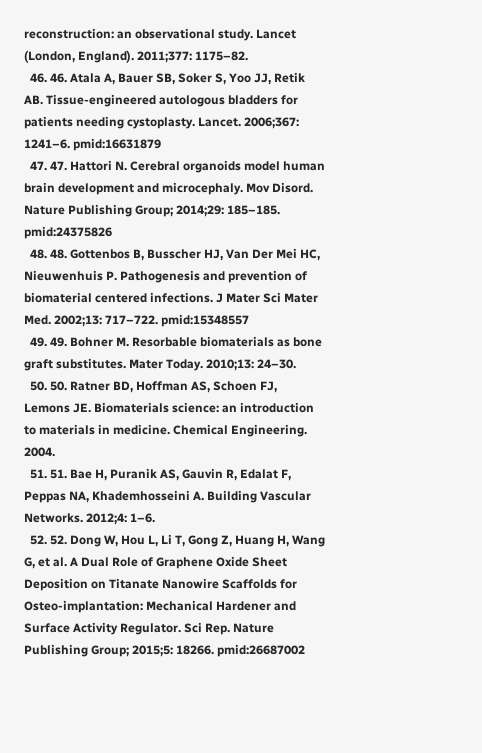reconstruction: an observational study. Lancet (London, England). 2011;377: 1175–82.
  46. 46. Atala A, Bauer SB, Soker S, Yoo JJ, Retik AB. Tissue-engineered autologous bladders for patients needing cystoplasty. Lancet. 2006;367: 1241–6. pmid:16631879
  47. 47. Hattori N. Cerebral organoids model human brain development and microcephaly. Mov Disord. Nature Publishing Group; 2014;29: 185–185. pmid:24375826
  48. 48. Gottenbos B, Busscher HJ, Van Der Mei HC, Nieuwenhuis P. Pathogenesis and prevention of biomaterial centered infections. J Mater Sci Mater Med. 2002;13: 717–722. pmid:15348557
  49. 49. Bohner M. Resorbable biomaterials as bone graft substitutes. Mater Today. 2010;13: 24–30.
  50. 50. Ratner BD, Hoffman AS, Schoen FJ, Lemons JE. Biomaterials science: an introduction to materials in medicine. Chemical Engineering. 2004.
  51. 51. Bae H, Puranik AS, Gauvin R, Edalat F, Peppas NA, Khademhosseini A. Building Vascular Networks. 2012;4: 1–6.
  52. 52. Dong W, Hou L, Li T, Gong Z, Huang H, Wang G, et al. A Dual Role of Graphene Oxide Sheet Deposition on Titanate Nanowire Scaffolds for Osteo-implantation: Mechanical Hardener and Surface Activity Regulator. Sci Rep. Nature Publishing Group; 2015;5: 18266. pmid:26687002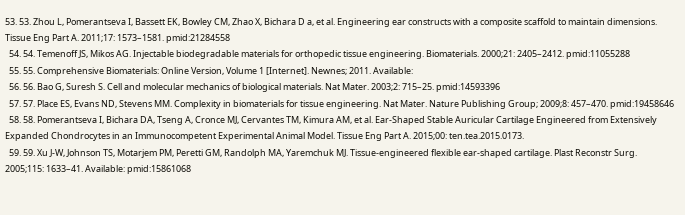53. 53. Zhou L, Pomerantseva I, Bassett EK, Bowley CM, Zhao X, Bichara D a, et al. Engineering ear constructs with a composite scaffold to maintain dimensions. Tissue Eng Part A. 2011;17: 1573–1581. pmid:21284558
  54. 54. Temenoff JS, Mikos AG. Injectable biodegradable materials for orthopedic tissue engineering. Biomaterials. 2000;21: 2405–2412. pmid:11055288
  55. 55. Comprehensive Biomaterials: Online Version, Volume 1 [Internet]. Newnes; 2011. Available:
  56. 56. Bao G, Suresh S. Cell and molecular mechanics of biological materials. Nat Mater. 2003;2: 715–25. pmid:14593396
  57. 57. Place ES, Evans ND, Stevens MM. Complexity in biomaterials for tissue engineering. Nat Mater. Nature Publishing Group; 2009;8: 457–470. pmid:19458646
  58. 58. Pomerantseva I, Bichara DA, Tseng A, Cronce MJ, Cervantes TM, Kimura AM, et al. Ear-Shaped Stable Auricular Cartilage Engineered from Extensively Expanded Chondrocytes in an Immunocompetent Experimental Animal Model. Tissue Eng Part A. 2015;00: ten.tea.2015.0173.
  59. 59. Xu J-W, Johnson TS, Motarjem PM, Peretti GM, Randolph MA, Yaremchuk MJ. Tissue-engineered flexible ear-shaped cartilage. Plast Reconstr Surg. 2005;115: 1633–41. Available: pmid:15861068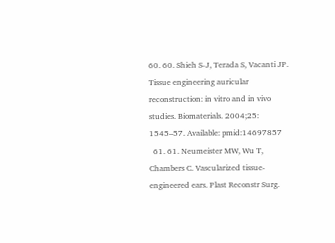60. 60. Shieh S-J, Terada S, Vacanti JP. Tissue engineering auricular reconstruction: in vitro and in vivo studies. Biomaterials. 2004;25: 1545–57. Available: pmid:14697857
  61. 61. Neumeister MW, Wu T, Chambers C. Vascularized tissue-engineered ears. Plast Reconstr Surg.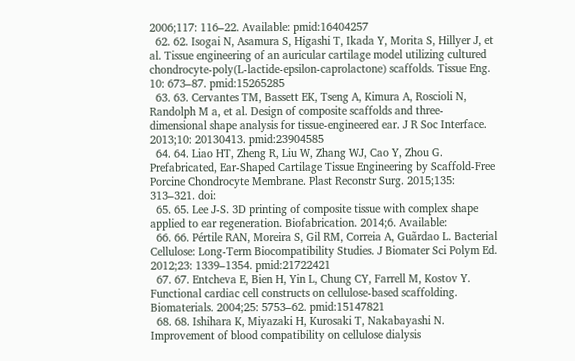2006;117: 116–22. Available: pmid:16404257
  62. 62. Isogai N, Asamura S, Higashi T, Ikada Y, Morita S, Hillyer J, et al. Tissue engineering of an auricular cartilage model utilizing cultured chondrocyte-poly(L-lactide-epsilon-caprolactone) scaffolds. Tissue Eng. 10: 673–87. pmid:15265285
  63. 63. Cervantes TM, Bassett EK, Tseng A, Kimura A, Roscioli N, Randolph M a, et al. Design of composite scaffolds and three-dimensional shape analysis for tissue-engineered ear. J R Soc Interface. 2013;10: 20130413. pmid:23904585
  64. 64. Liao HT, Zheng R, Liu W, Zhang WJ, Cao Y, Zhou G. Prefabricated, Ear-Shaped Cartilage Tissue Engineering by Scaffold-Free Porcine Chondrocyte Membrane. Plast Reconstr Surg. 2015;135: 313–321. doi:
  65. 65. Lee J-S. 3D printing of composite tissue with complex shape applied to ear regeneration. Biofabrication. 2014;6. Available:
  66. 66. Pértile RAN, Moreira S, Gil RM, Correia A, Guãrdao L. Bacterial Cellulose: Long-Term Biocompatibility Studies. J Biomater Sci Polym Ed. 2012;23: 1339–1354. pmid:21722421
  67. 67. Entcheva E, Bien H, Yin L, Chung CY, Farrell M, Kostov Y. Functional cardiac cell constructs on cellulose-based scaffolding. Biomaterials. 2004;25: 5753–62. pmid:15147821
  68. 68. Ishihara K, Miyazaki H, Kurosaki T, Nakabayashi N. Improvement of blood compatibility on cellulose dialysis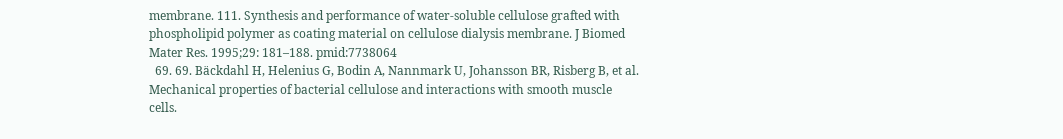membrane. 111. Synthesis and performance of water-soluble cellulose grafted with phospholipid polymer as coating material on cellulose dialysis membrane. J Biomed Mater Res. 1995;29: 181–188. pmid:7738064
  69. 69. Bäckdahl H, Helenius G, Bodin A, Nannmark U, Johansson BR, Risberg B, et al. Mechanical properties of bacterial cellulose and interactions with smooth muscle cells.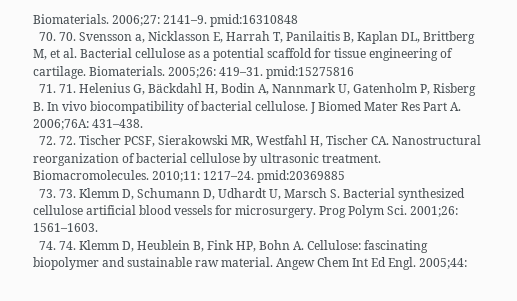Biomaterials. 2006;27: 2141–9. pmid:16310848
  70. 70. Svensson a, Nicklasson E, Harrah T, Panilaitis B, Kaplan DL, Brittberg M, et al. Bacterial cellulose as a potential scaffold for tissue engineering of cartilage. Biomaterials. 2005;26: 419–31. pmid:15275816
  71. 71. Helenius G, Bäckdahl H, Bodin A, Nannmark U, Gatenholm P, Risberg B. In vivo biocompatibility of bacterial cellulose. J Biomed Mater Res Part A. 2006;76A: 431–438.
  72. 72. Tischer PCSF, Sierakowski MR, Westfahl H, Tischer CA. Nanostructural reorganization of bacterial cellulose by ultrasonic treatment. Biomacromolecules. 2010;11: 1217–24. pmid:20369885
  73. 73. Klemm D, Schumann D, Udhardt U, Marsch S. Bacterial synthesized cellulose artificial blood vessels for microsurgery. Prog Polym Sci. 2001;26: 1561–1603.
  74. 74. Klemm D, Heublein B, Fink HP, Bohn A. Cellulose: fascinating biopolymer and sustainable raw material. Angew Chem Int Ed Engl. 2005;44: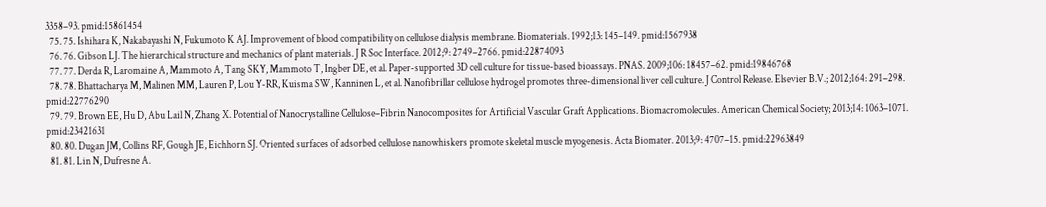3358–93. pmid:15861454
  75. 75. Ishihara K, Nakabayashi N, Fukumoto K AJ. Improvement of blood compatibility on cellulose dialysis membrane. Biomaterials. 1992;13: 145–149. pmid:1567938
  76. 76. Gibson LJ. The hierarchical structure and mechanics of plant materials. J R Soc Interface. 2012;9: 2749–2766. pmid:22874093
  77. 77. Derda R, Laromaine A, Mammoto A, Tang SKY, Mammoto T, Ingber DE, et al. Paper-supported 3D cell culture for tissue-based bioassays. PNAS. 2009;106: 18457–62. pmid:19846768
  78. 78. Bhattacharya M, Malinen MM, Lauren P, Lou Y-RR, Kuisma SW, Kanninen L, et al. Nanofibrillar cellulose hydrogel promotes three-dimensional liver cell culture. J Control Release. Elsevier B.V.; 2012;164: 291–298. pmid:22776290
  79. 79. Brown EE, Hu D, Abu Lail N, Zhang X. Potential of Nanocrystalline Cellulose–Fibrin Nanocomposites for Artificial Vascular Graft Applications. Biomacromolecules. American Chemical Society; 2013;14: 1063–1071. pmid:23421631
  80. 80. Dugan JM, Collins RF, Gough JE, Eichhorn SJ. Oriented surfaces of adsorbed cellulose nanowhiskers promote skeletal muscle myogenesis. Acta Biomater. 2013;9: 4707–15. pmid:22963849
  81. 81. Lin N, Dufresne A.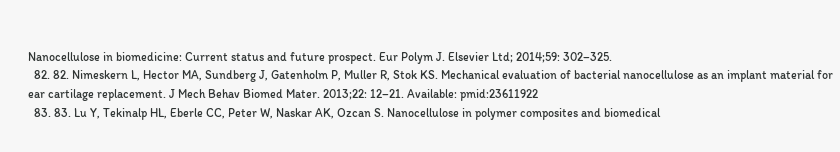Nanocellulose in biomedicine: Current status and future prospect. Eur Polym J. Elsevier Ltd; 2014;59: 302–325.
  82. 82. Nimeskern L, Hector MA, Sundberg J, Gatenholm P, Muller R, Stok KS. Mechanical evaluation of bacterial nanocellulose as an implant material for ear cartilage replacement. J Mech Behav Biomed Mater. 2013;22: 12–21. Available: pmid:23611922
  83. 83. Lu Y, Tekinalp HL, Eberle CC, Peter W, Naskar AK, Ozcan S. Nanocellulose in polymer composites and biomedical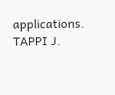applications. TAPPI J.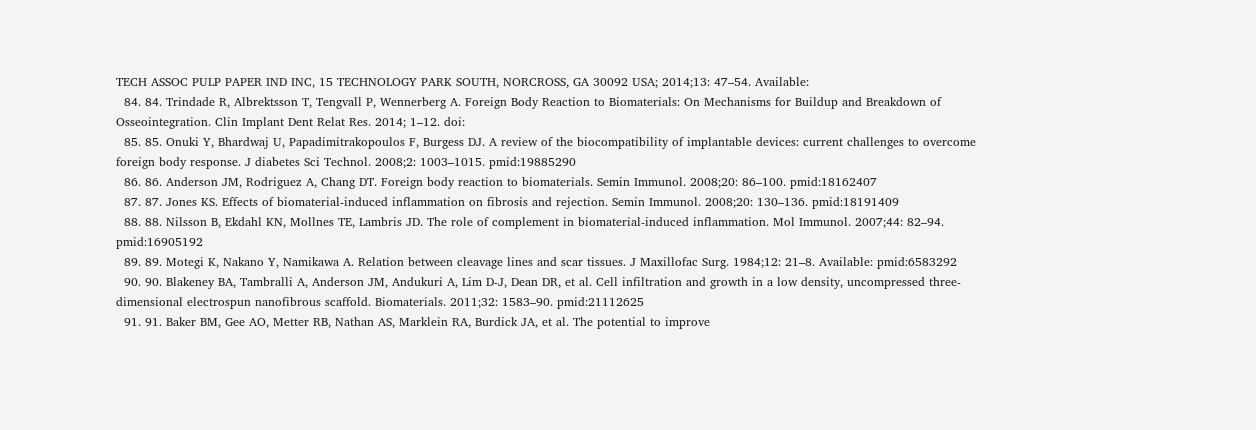TECH ASSOC PULP PAPER IND INC, 15 TECHNOLOGY PARK SOUTH, NORCROSS, GA 30092 USA; 2014;13: 47–54. Available:
  84. 84. Trindade R, Albrektsson T, Tengvall P, Wennerberg A. Foreign Body Reaction to Biomaterials: On Mechanisms for Buildup and Breakdown of Osseointegration. Clin Implant Dent Relat Res. 2014; 1–12. doi:
  85. 85. Onuki Y, Bhardwaj U, Papadimitrakopoulos F, Burgess DJ. A review of the biocompatibility of implantable devices: current challenges to overcome foreign body response. J diabetes Sci Technol. 2008;2: 1003–1015. pmid:19885290
  86. 86. Anderson JM, Rodriguez A, Chang DT. Foreign body reaction to biomaterials. Semin Immunol. 2008;20: 86–100. pmid:18162407
  87. 87. Jones KS. Effects of biomaterial-induced inflammation on fibrosis and rejection. Semin Immunol. 2008;20: 130–136. pmid:18191409
  88. 88. Nilsson B, Ekdahl KN, Mollnes TE, Lambris JD. The role of complement in biomaterial-induced inflammation. Mol Immunol. 2007;44: 82–94. pmid:16905192
  89. 89. Motegi K, Nakano Y, Namikawa A. Relation between cleavage lines and scar tissues. J Maxillofac Surg. 1984;12: 21–8. Available: pmid:6583292
  90. 90. Blakeney BA, Tambralli A, Anderson JM, Andukuri A, Lim D-J, Dean DR, et al. Cell infiltration and growth in a low density, uncompressed three-dimensional electrospun nanofibrous scaffold. Biomaterials. 2011;32: 1583–90. pmid:21112625
  91. 91. Baker BM, Gee AO, Metter RB, Nathan AS, Marklein RA, Burdick JA, et al. The potential to improve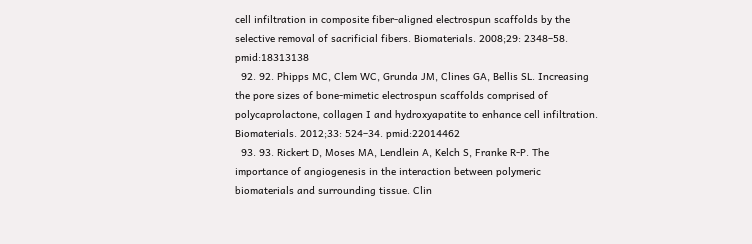cell infiltration in composite fiber-aligned electrospun scaffolds by the selective removal of sacrificial fibers. Biomaterials. 2008;29: 2348–58. pmid:18313138
  92. 92. Phipps MC, Clem WC, Grunda JM, Clines GA, Bellis SL. Increasing the pore sizes of bone-mimetic electrospun scaffolds comprised of polycaprolactone, collagen I and hydroxyapatite to enhance cell infiltration. Biomaterials. 2012;33: 524–34. pmid:22014462
  93. 93. Rickert D, Moses MA, Lendlein A, Kelch S, Franke R-P. The importance of angiogenesis in the interaction between polymeric biomaterials and surrounding tissue. Clin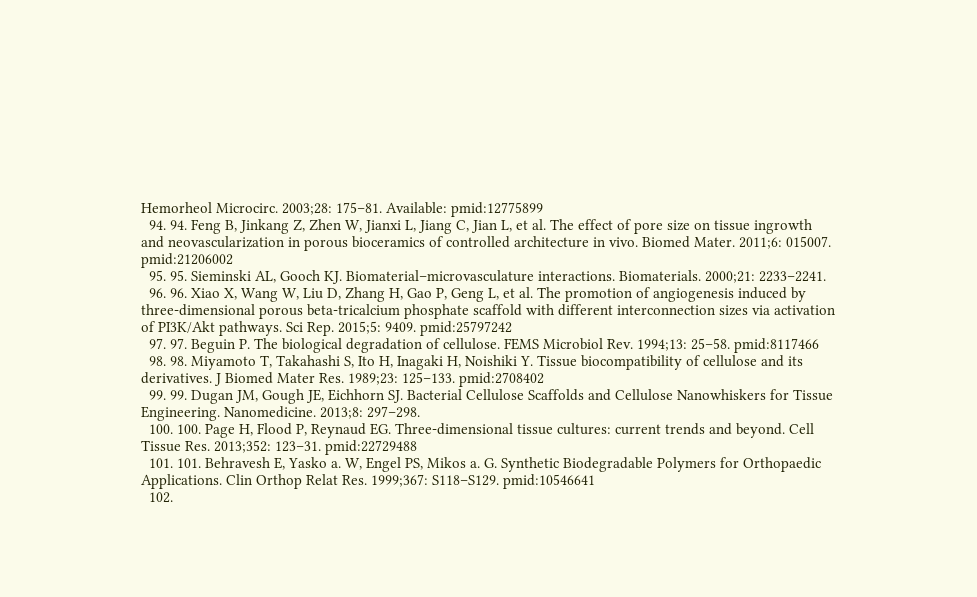Hemorheol Microcirc. 2003;28: 175–81. Available: pmid:12775899
  94. 94. Feng B, Jinkang Z, Zhen W, Jianxi L, Jiang C, Jian L, et al. The effect of pore size on tissue ingrowth and neovascularization in porous bioceramics of controlled architecture in vivo. Biomed Mater. 2011;6: 015007. pmid:21206002
  95. 95. Sieminski AL, Gooch KJ. Biomaterial–microvasculature interactions. Biomaterials. 2000;21: 2233–2241.
  96. 96. Xiao X, Wang W, Liu D, Zhang H, Gao P, Geng L, et al. The promotion of angiogenesis induced by three-dimensional porous beta-tricalcium phosphate scaffold with different interconnection sizes via activation of PI3K/Akt pathways. Sci Rep. 2015;5: 9409. pmid:25797242
  97. 97. Beguin P. The biological degradation of cellulose. FEMS Microbiol Rev. 1994;13: 25–58. pmid:8117466
  98. 98. Miyamoto T, Takahashi S, Ito H, Inagaki H, Noishiki Y. Tissue biocompatibility of cellulose and its derivatives. J Biomed Mater Res. 1989;23: 125–133. pmid:2708402
  99. 99. Dugan JM, Gough JE, Eichhorn SJ. Bacterial Cellulose Scaffolds and Cellulose Nanowhiskers for Tissue Engineering. Nanomedicine. 2013;8: 297–298.
  100. 100. Page H, Flood P, Reynaud EG. Three-dimensional tissue cultures: current trends and beyond. Cell Tissue Res. 2013;352: 123–31. pmid:22729488
  101. 101. Behravesh E, Yasko a. W, Engel PS, Mikos a. G. Synthetic Biodegradable Polymers for Orthopaedic Applications. Clin Orthop Relat Res. 1999;367: S118–S129. pmid:10546641
  102.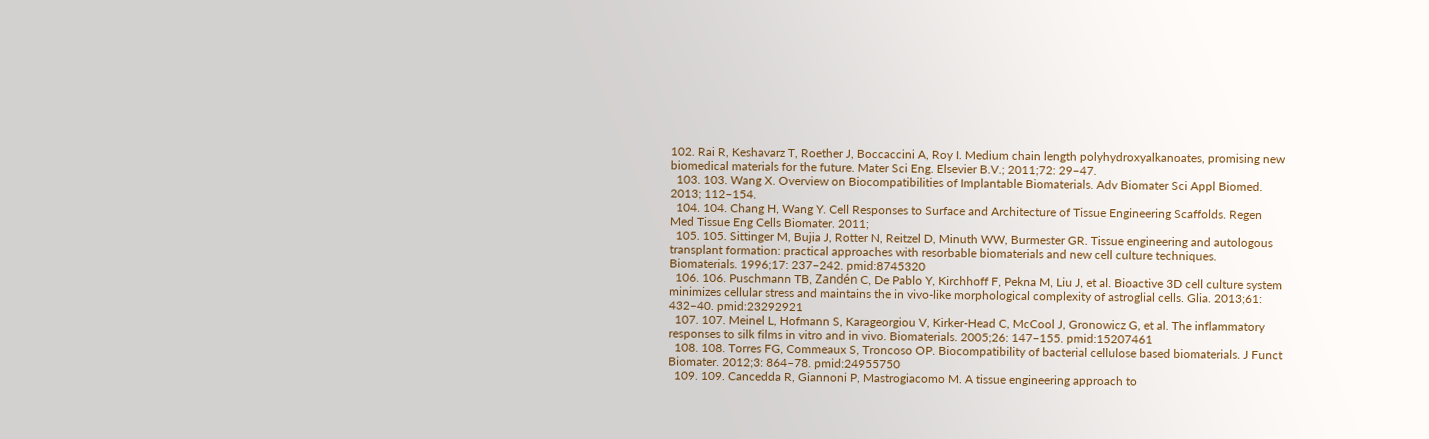102. Rai R, Keshavarz T, Roether J, Boccaccini A, Roy I. Medium chain length polyhydroxyalkanoates, promising new biomedical materials for the future. Mater Sci Eng. Elsevier B.V.; 2011;72: 29–47.
  103. 103. Wang X. Overview on Biocompatibilities of Implantable Biomaterials. Adv Biomater Sci Appl Biomed. 2013; 112–154.
  104. 104. Chang H, Wang Y. Cell Responses to Surface and Architecture of Tissue Engineering Scaffolds. Regen Med Tissue Eng Cells Biomater. 2011;
  105. 105. Sittinger M, Bujia J, Rotter N, Reitzel D, Minuth WW, Burmester GR. Tissue engineering and autologous transplant formation: practical approaches with resorbable biomaterials and new cell culture techniques. Biomaterials. 1996;17: 237–242. pmid:8745320
  106. 106. Puschmann TB, Zandén C, De Pablo Y, Kirchhoff F, Pekna M, Liu J, et al. Bioactive 3D cell culture system minimizes cellular stress and maintains the in vivo-like morphological complexity of astroglial cells. Glia. 2013;61: 432–40. pmid:23292921
  107. 107. Meinel L, Hofmann S, Karageorgiou V, Kirker-Head C, McCool J, Gronowicz G, et al. The inflammatory responses to silk films in vitro and in vivo. Biomaterials. 2005;26: 147–155. pmid:15207461
  108. 108. Torres FG, Commeaux S, Troncoso OP. Biocompatibility of bacterial cellulose based biomaterials. J Funct Biomater. 2012;3: 864–78. pmid:24955750
  109. 109. Cancedda R, Giannoni P, Mastrogiacomo M. A tissue engineering approach to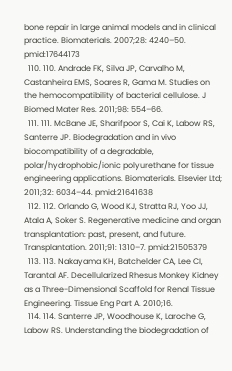bone repair in large animal models and in clinical practice. Biomaterials. 2007;28: 4240–50. pmid:17644173
  110. 110. Andrade FK, Silva JP, Carvalho M, Castanheira EMS, Soares R, Gama M. Studies on the hemocompatibility of bacterial cellulose. J Biomed Mater Res. 2011;98: 554–66.
  111. 111. McBane JE, Sharifpoor S, Cai K, Labow RS, Santerre JP. Biodegradation and in vivo biocompatibility of a degradable, polar/hydrophobic/ionic polyurethane for tissue engineering applications. Biomaterials. Elsevier Ltd; 2011;32: 6034–44. pmid:21641638
  112. 112. Orlando G, Wood KJ, Stratta RJ, Yoo JJ, Atala A, Soker S. Regenerative medicine and organ transplantation: past, present, and future. Transplantation. 2011;91: 1310–7. pmid:21505379
  113. 113. Nakayama KH, Batchelder CA, Lee CI, Tarantal AF. Decellularized Rhesus Monkey Kidney as a Three-Dimensional Scaffold for Renal Tissue Engineering. Tissue Eng Part A. 2010;16.
  114. 114. Santerre JP, Woodhouse K, Laroche G, Labow RS. Understanding the biodegradation of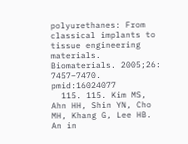polyurethanes: From classical implants to tissue engineering materials. Biomaterials. 2005;26: 7457–7470. pmid:16024077
  115. 115. Kim MS, Ahn HH, Shin YN, Cho MH, Khang G, Lee HB. An in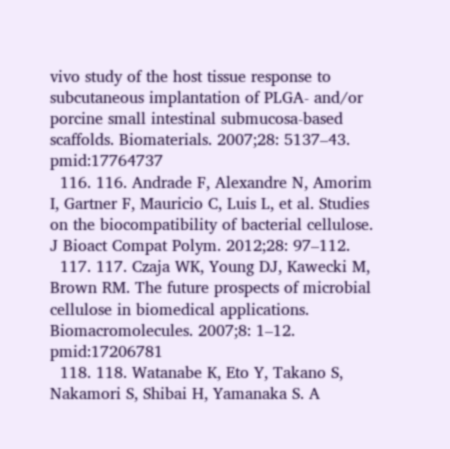vivo study of the host tissue response to subcutaneous implantation of PLGA- and/or porcine small intestinal submucosa-based scaffolds. Biomaterials. 2007;28: 5137–43. pmid:17764737
  116. 116. Andrade F, Alexandre N, Amorim I, Gartner F, Mauricio C, Luis L, et al. Studies on the biocompatibility of bacterial cellulose. J Bioact Compat Polym. 2012;28: 97–112.
  117. 117. Czaja WK, Young DJ, Kawecki M, Brown RM. The future prospects of microbial cellulose in biomedical applications. Biomacromolecules. 2007;8: 1–12. pmid:17206781
  118. 118. Watanabe K, Eto Y, Takano S, Nakamori S, Shibai H, Yamanaka S. A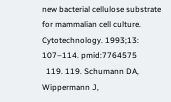new bacterial cellulose substrate for mammalian cell culture. Cytotechnology. 1993;13: 107–114. pmid:7764575
  119. 119. Schumann DA, Wippermann J,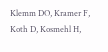Klemm DO, Kramer F, Koth D, Kosmehl H,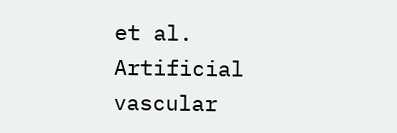et al. Artificial vascular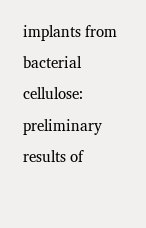implants from bacterial cellulose: preliminary results of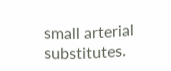small arterial substitutes.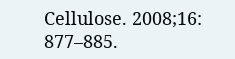Cellulose. 2008;16: 877–885.